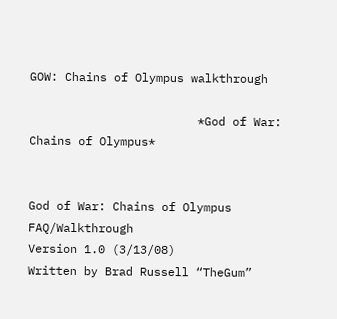GOW: Chains of Olympus walkthrough

                        *God of War: Chains of Olympus*


God of War: Chains of Olympus FAQ/Walkthrough
Version 1.0 (3/13/08)
Written by Brad Russell “TheGum”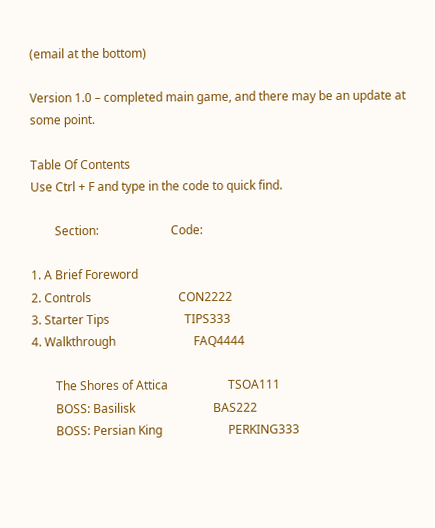(email at the bottom)

Version 1.0 – completed main game, and there may be an update at some point.

Table Of Contents
Use Ctrl + F and type in the code to quick find.

        Section:                        Code:

1. A Brief Foreword
2. Controls                             CON2222
3. Starter Tips                         TIPS333
4. Walkthrough                          FAQ4444

        The Shores of Attica                    TSOA111
        BOSS: Basilisk                          BAS222
        BOSS: Persian King                      PERKING333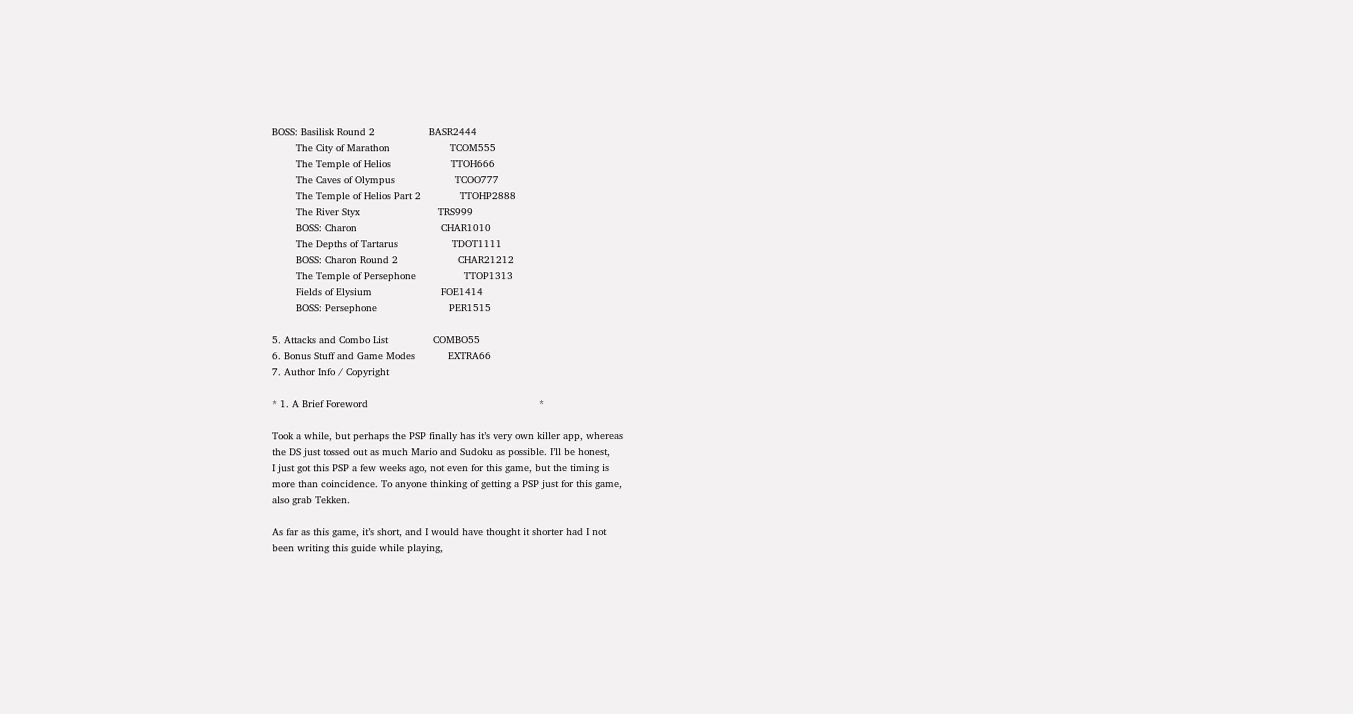BOSS: Basilisk Round 2                  BASR2444
        The City of Marathon                    TCOM555
        The Temple of Helios                    TTOH666
        The Caves of Olympus                    TCOO777
        The Temple of Helios Part 2             TTOHP2888
        The River Styx                          TRS999
        BOSS: Charon                            CHAR1010
        The Depths of Tartarus                  TDOT1111
        BOSS: Charon Round 2                    CHAR21212
        The Temple of Persephone                TTOP1313
        Fields of Elysium                       FOE1414
        BOSS: Persephone                        PER1515

5. Attacks and Combo List               COMBO55
6. Bonus Stuff and Game Modes           EXTRA66
7. Author Info / Copyright

* 1. A Brief Foreword                                                         *

Took a while, but perhaps the PSP finally has it’s very own killer app, whereas
the DS just tossed out as much Mario and Sudoku as possible. I’ll be honest,
I just got this PSP a few weeks ago, not even for this game, but the timing is
more than coincidence. To anyone thinking of getting a PSP just for this game,
also grab Tekken.

As far as this game, it’s short, and I would have thought it shorter had I not
been writing this guide while playing,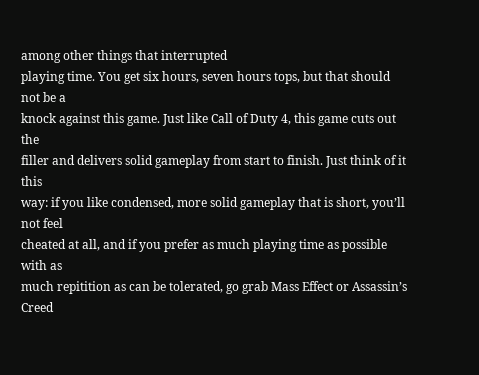among other things that interrupted
playing time. You get six hours, seven hours tops, but that should not be a
knock against this game. Just like Call of Duty 4, this game cuts out the
filler and delivers solid gameplay from start to finish. Just think of it this
way: if you like condensed, more solid gameplay that is short, you’ll not feel
cheated at all, and if you prefer as much playing time as possible with as
much repitition as can be tolerated, go grab Mass Effect or Assassin’s Creed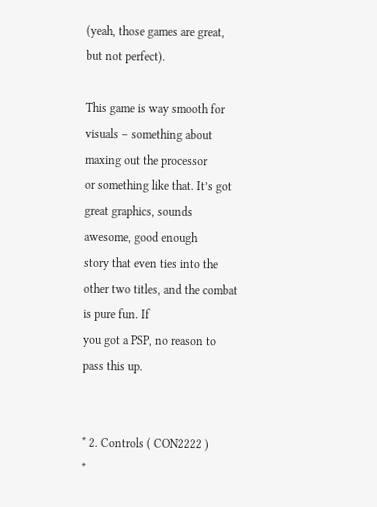(yeah, those games are great, but not perfect).

This game is way smooth for visuals – something about maxing out the processor
or something like that. It’s got great graphics, sounds awesome, good enough
story that even ties into the other two titles, and the combat is pure fun. If
you got a PSP, no reason to pass this up.


* 2. Controls ( CON2222 )                                                     *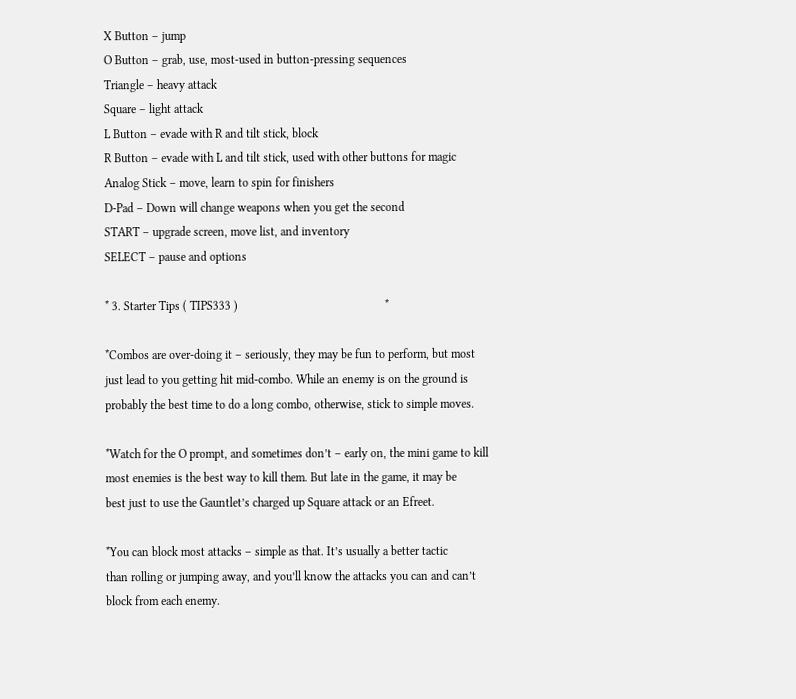X Button – jump
O Button – grab, use, most-used in button-pressing sequences
Triangle – heavy attack
Square – light attack
L Button – evade with R and tilt stick, block
R Button – evade with L and tilt stick, used with other buttons for magic
Analog Stick – move, learn to spin for finishers
D-Pad – Down will change weapons when you get the second
START – upgrade screen, move list, and inventory
SELECT – pause and options

* 3. Starter Tips ( TIPS333 )                                                 *

*Combos are over-doing it – seriously, they may be fun to perform, but most
just lead to you getting hit mid-combo. While an enemy is on the ground is
probably the best time to do a long combo, otherwise, stick to simple moves.

*Watch for the O prompt, and sometimes don’t – early on, the mini game to kill
most enemies is the best way to kill them. But late in the game, it may be
best just to use the Gauntlet’s charged up Square attack or an Efreet.

*You can block most attacks – simple as that. It’s usually a better tactic
than rolling or jumping away, and you’ll know the attacks you can and can’t
block from each enemy.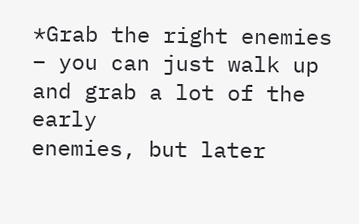*Grab the right enemies – you can just walk up and grab a lot of the early
enemies, but later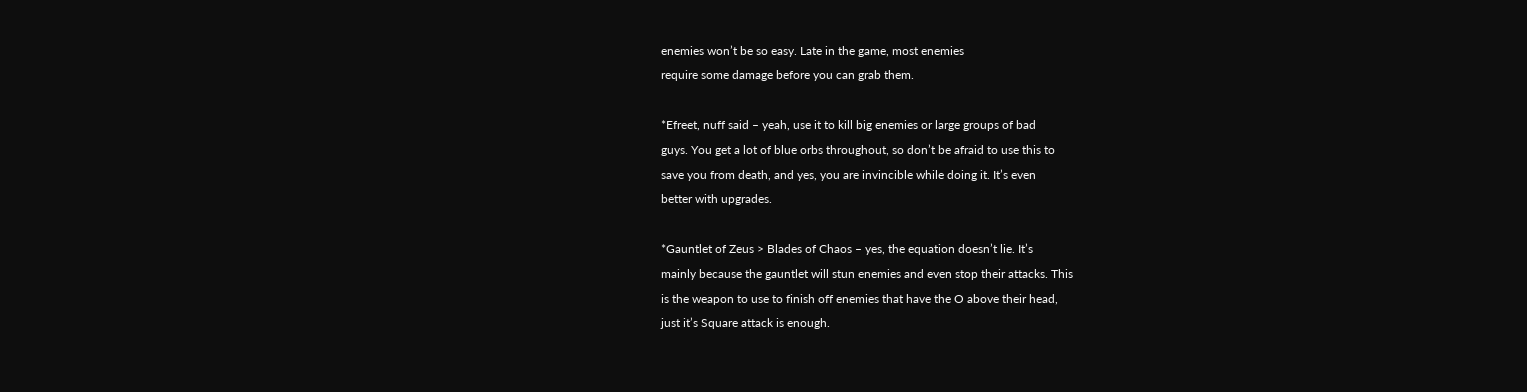enemies won’t be so easy. Late in the game, most enemies
require some damage before you can grab them.

*Efreet, nuff said – yeah, use it to kill big enemies or large groups of bad
guys. You get a lot of blue orbs throughout, so don’t be afraid to use this to
save you from death, and yes, you are invincible while doing it. It’s even
better with upgrades.

*Gauntlet of Zeus > Blades of Chaos – yes, the equation doesn’t lie. It’s
mainly because the gauntlet will stun enemies and even stop their attacks. This
is the weapon to use to finish off enemies that have the O above their head,
just it’s Square attack is enough.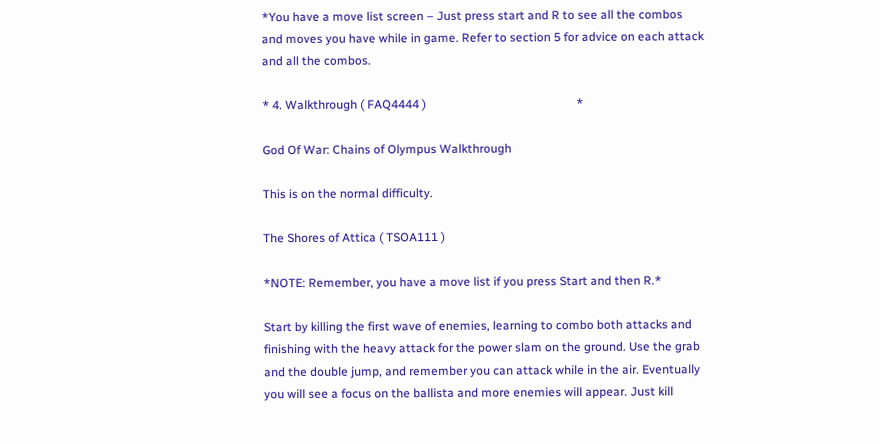*You have a move list screen – Just press start and R to see all the combos
and moves you have while in game. Refer to section 5 for advice on each attack
and all the combos.

* 4. Walkthrough ( FAQ4444 )                                                  *

God Of War: Chains of Olympus Walkthrough

This is on the normal difficulty.

The Shores of Attica ( TSOA111 )

*NOTE: Remember, you have a move list if you press Start and then R.*

Start by killing the first wave of enemies, learning to combo both attacks and
finishing with the heavy attack for the power slam on the ground. Use the grab
and the double jump, and remember you can attack while in the air. Eventually
you will see a focus on the ballista and more enemies will appear. Just kill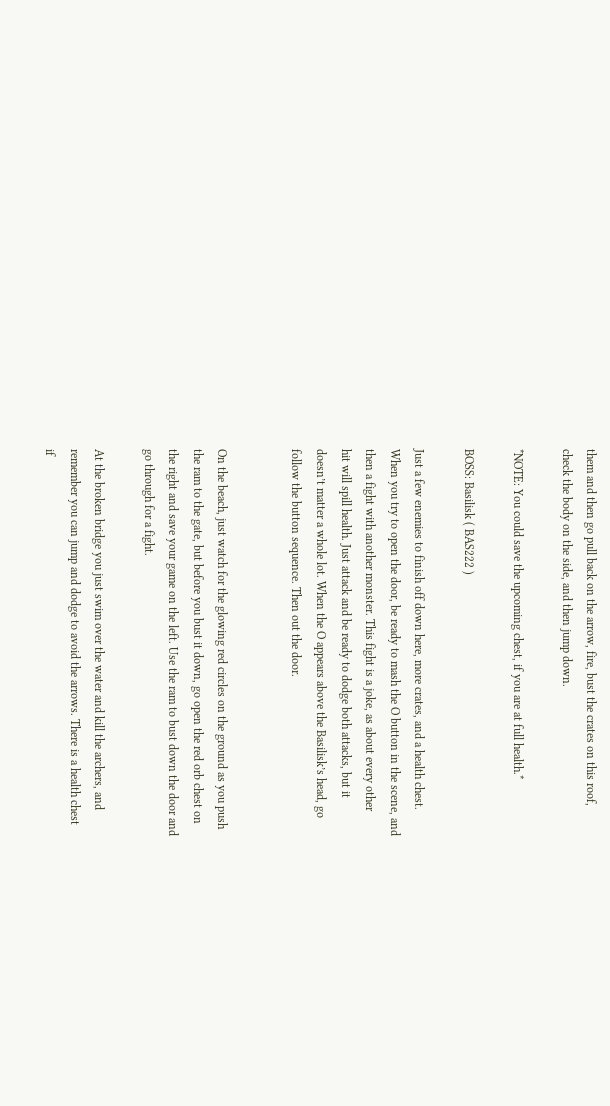them and then go pull back on the arrow, fire, bust the crates on this roof,
check the body on the side, and then jump down.

*NOTE: You could save the upcoming chest, if you are at full health.*

BOSS: Basilisk ( BAS222 )

Just a few enemies to finish off down here, more crates, and a health chest.
When you try to open the door, be ready to mash the O button in the scene, and
then a fight with another monster. This fight is a joke, as about every other
hit will spill health. Just attack and be ready to dodge both attacks, but it
doesn’t matter a whole lot. When the O appears above the Basilisk’s head, go
follow the button sequence. Then out the door.


On the beach, just watch for the glowing red circles on the ground as you push
the ram to the gate, but before you bust it down, go open the red orb chest on
the right and save your game on the left. Use the ram to bust down the door and
go through for a fight.

At the broken bridge you just swim over the water and kill the archers, and
remember you can jump and dodge to avoid the arrows. There is a health chest
if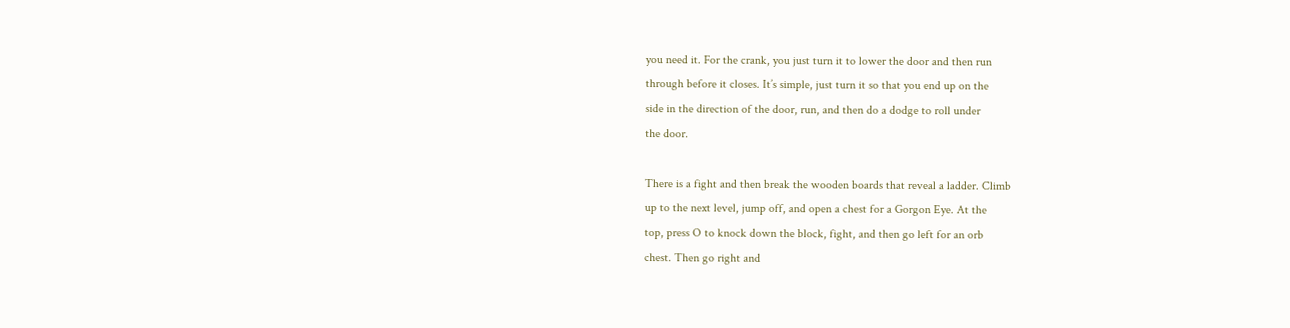you need it. For the crank, you just turn it to lower the door and then run
through before it closes. It’s simple, just turn it so that you end up on the
side in the direction of the door, run, and then do a dodge to roll under
the door.

There is a fight and then break the wooden boards that reveal a ladder. Climb
up to the next level, jump off, and open a chest for a Gorgon Eye. At the
top, press O to knock down the block, fight, and then go left for an orb
chest. Then go right and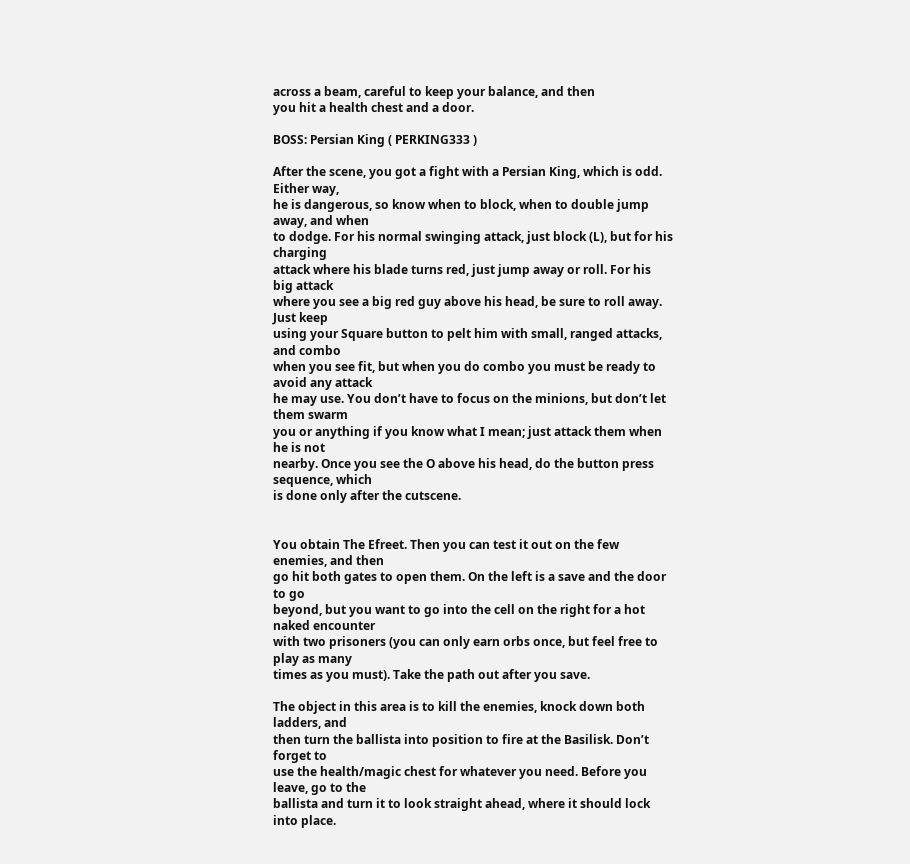across a beam, careful to keep your balance, and then
you hit a health chest and a door.

BOSS: Persian King ( PERKING333 )

After the scene, you got a fight with a Persian King, which is odd. Either way,
he is dangerous, so know when to block, when to double jump away, and when
to dodge. For his normal swinging attack, just block (L), but for his charging
attack where his blade turns red, just jump away or roll. For his big attack
where you see a big red guy above his head, be sure to roll away. Just keep
using your Square button to pelt him with small, ranged attacks, and combo
when you see fit, but when you do combo you must be ready to avoid any attack
he may use. You don’t have to focus on the minions, but don’t let them swarm
you or anything if you know what I mean; just attack them when he is not
nearby. Once you see the O above his head, do the button press sequence, which
is done only after the cutscene.


You obtain The Efreet. Then you can test it out on the few enemies, and then
go hit both gates to open them. On the left is a save and the door to go
beyond, but you want to go into the cell on the right for a hot naked encounter
with two prisoners (you can only earn orbs once, but feel free to play as many
times as you must). Take the path out after you save.

The object in this area is to kill the enemies, knock down both ladders, and
then turn the ballista into position to fire at the Basilisk. Don’t forget to
use the health/magic chest for whatever you need. Before you leave, go to the
ballista and turn it to look straight ahead, where it should lock into place.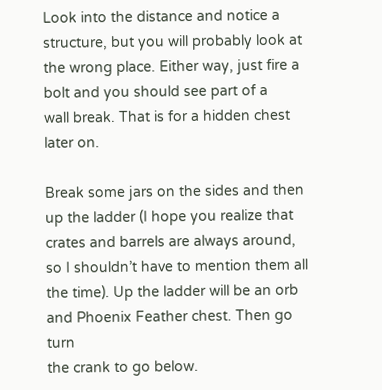Look into the distance and notice a structure, but you will probably look at
the wrong place. Either way, just fire a bolt and you should see part of a
wall break. That is for a hidden chest later on.

Break some jars on the sides and then up the ladder (I hope you realize that
crates and barrels are always around, so I shouldn’t have to mention them all
the time). Up the ladder will be an orb and Phoenix Feather chest. Then go turn
the crank to go below.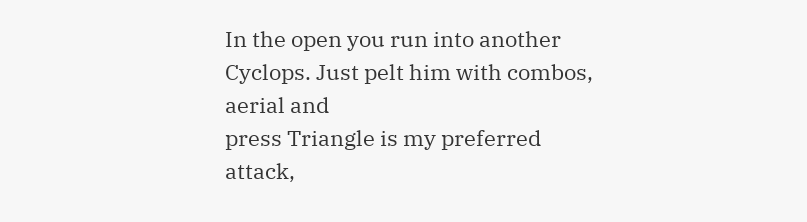In the open you run into another Cyclops. Just pelt him with combos, aerial and
press Triangle is my preferred attack,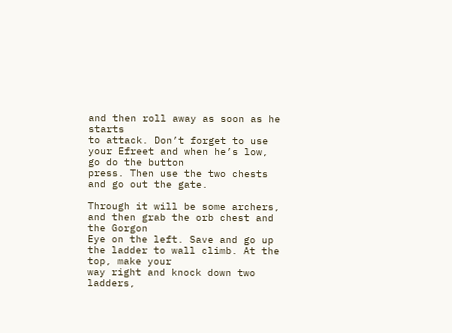and then roll away as soon as he starts
to attack. Don’t forget to use your Efreet and when he’s low, go do the button
press. Then use the two chests and go out the gate.

Through it will be some archers, and then grab the orb chest and the Gorgon
Eye on the left. Save and go up the ladder to wall climb. At the top, make your
way right and knock down two ladders,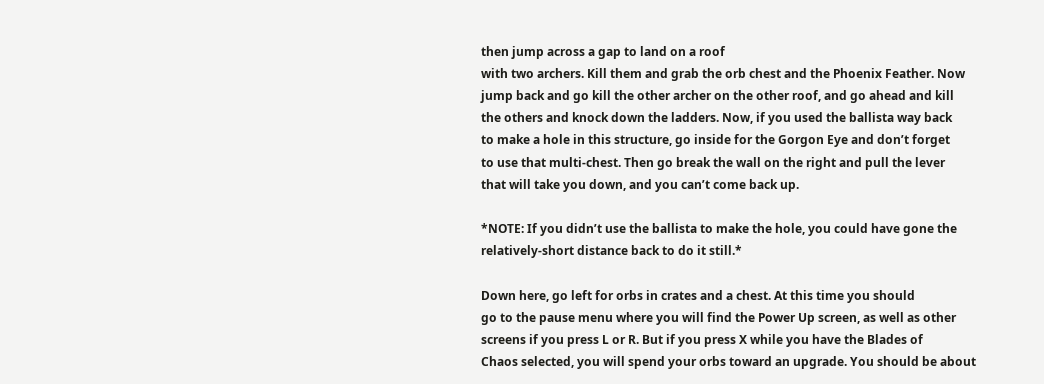then jump across a gap to land on a roof
with two archers. Kill them and grab the orb chest and the Phoenix Feather. Now
jump back and go kill the other archer on the other roof, and go ahead and kill
the others and knock down the ladders. Now, if you used the ballista way back
to make a hole in this structure, go inside for the Gorgon Eye and don’t forget
to use that multi-chest. Then go break the wall on the right and pull the lever
that will take you down, and you can’t come back up.

*NOTE: If you didn’t use the ballista to make the hole, you could have gone the
relatively-short distance back to do it still.*

Down here, go left for orbs in crates and a chest. At this time you should
go to the pause menu where you will find the Power Up screen, as well as other
screens if you press L or R. But if you press X while you have the Blades of
Chaos selected, you will spend your orbs toward an upgrade. You should be about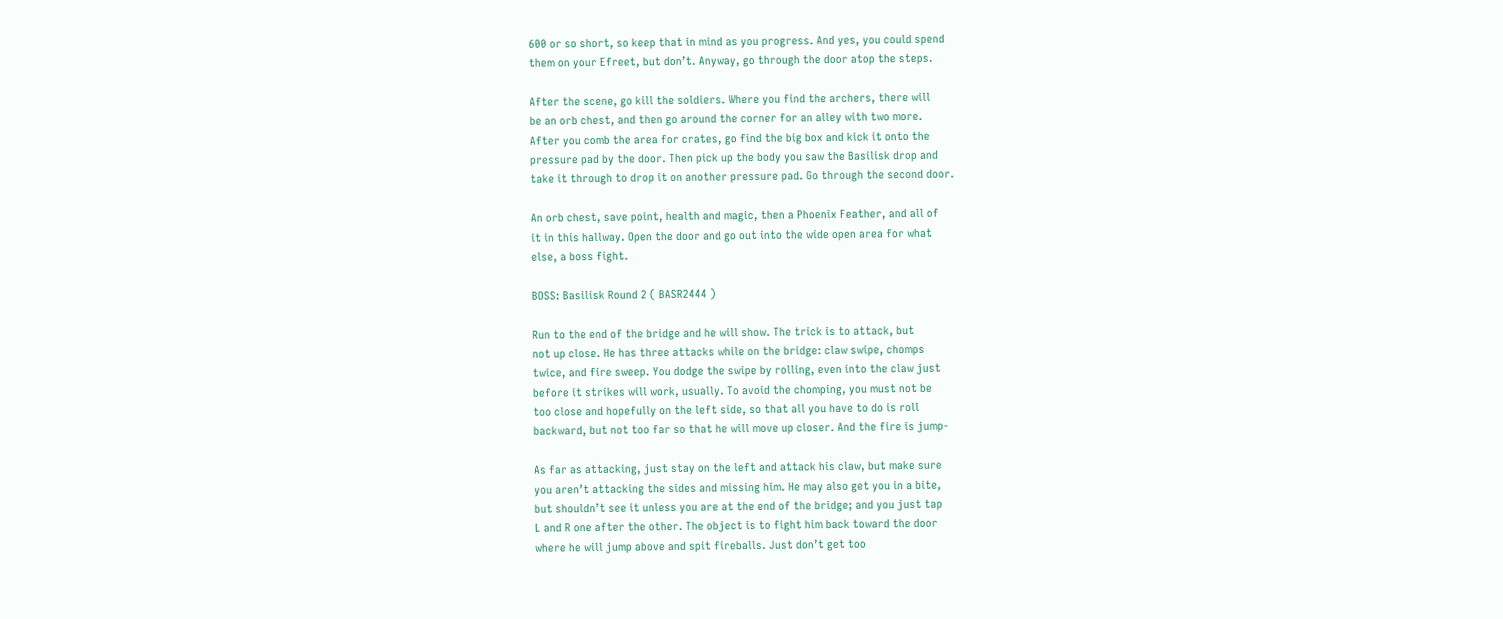600 or so short, so keep that in mind as you progress. And yes, you could spend
them on your Efreet, but don’t. Anyway, go through the door atop the steps.

After the scene, go kill the soldiers. Where you find the archers, there will
be an orb chest, and then go around the corner for an alley with two more.
After you comb the area for crates, go find the big box and kick it onto the
pressure pad by the door. Then pick up the body you saw the Basilisk drop and
take it through to drop it on another pressure pad. Go through the second door.

An orb chest, save point, health and magic, then a Phoenix Feather, and all of
it in this hallway. Open the door and go out into the wide open area for what
else, a boss fight.

BOSS: Basilisk Round 2 ( BASR2444 )

Run to the end of the bridge and he will show. The trick is to attack, but
not up close. He has three attacks while on the bridge: claw swipe, chomps
twice, and fire sweep. You dodge the swipe by rolling, even into the claw just
before it strikes will work, usually. To avoid the chomping, you must not be
too close and hopefully on the left side, so that all you have to do is roll
backward, but not too far so that he will move up closer. And the fire is jump-

As far as attacking, just stay on the left and attack his claw, but make sure
you aren’t attacking the sides and missing him. He may also get you in a bite,
but shouldn’t see it unless you are at the end of the bridge; and you just tap
L and R one after the other. The object is to fight him back toward the door
where he will jump above and spit fireballs. Just don’t get too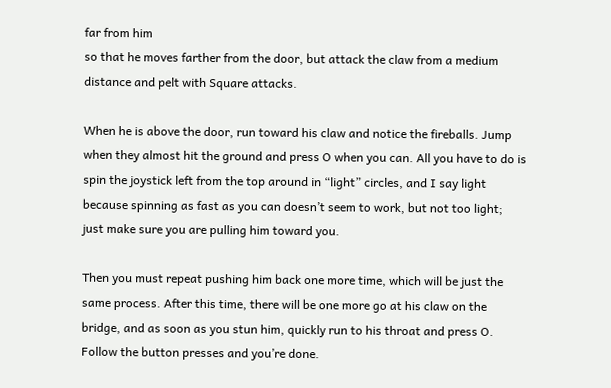far from him
so that he moves farther from the door, but attack the claw from a medium
distance and pelt with Square attacks.

When he is above the door, run toward his claw and notice the fireballs. Jump
when they almost hit the ground and press O when you can. All you have to do is
spin the joystick left from the top around in “light” circles, and I say light
because spinning as fast as you can doesn’t seem to work, but not too light;
just make sure you are pulling him toward you.

Then you must repeat pushing him back one more time, which will be just the
same process. After this time, there will be one more go at his claw on the
bridge, and as soon as you stun him, quickly run to his throat and press O.
Follow the button presses and you’re done.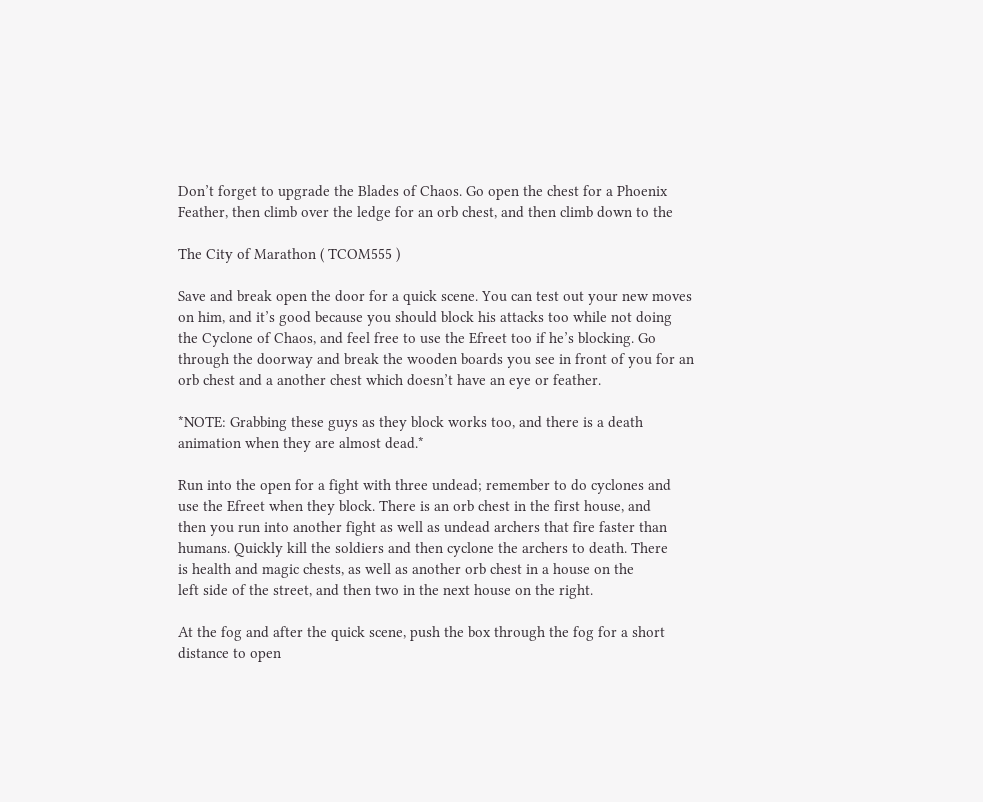Don’t forget to upgrade the Blades of Chaos. Go open the chest for a Phoenix
Feather, then climb over the ledge for an orb chest, and then climb down to the

The City of Marathon ( TCOM555 )

Save and break open the door for a quick scene. You can test out your new moves
on him, and it’s good because you should block his attacks too while not doing
the Cyclone of Chaos, and feel free to use the Efreet too if he’s blocking. Go
through the doorway and break the wooden boards you see in front of you for an
orb chest and a another chest which doesn’t have an eye or feather.

*NOTE: Grabbing these guys as they block works too, and there is a death
animation when they are almost dead.*

Run into the open for a fight with three undead; remember to do cyclones and
use the Efreet when they block. There is an orb chest in the first house, and
then you run into another fight as well as undead archers that fire faster than
humans. Quickly kill the soldiers and then cyclone the archers to death. There
is health and magic chests, as well as another orb chest in a house on the
left side of the street, and then two in the next house on the right.

At the fog and after the quick scene, push the box through the fog for a short
distance to open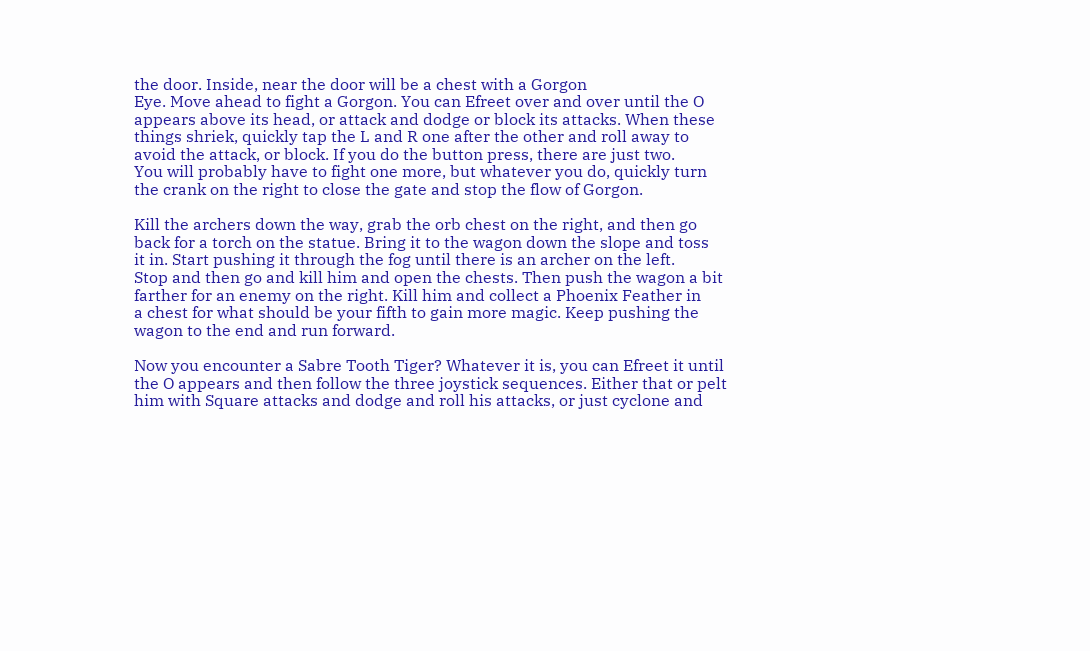the door. Inside, near the door will be a chest with a Gorgon
Eye. Move ahead to fight a Gorgon. You can Efreet over and over until the O
appears above its head, or attack and dodge or block its attacks. When these
things shriek, quickly tap the L and R one after the other and roll away to
avoid the attack, or block. If you do the button press, there are just two.
You will probably have to fight one more, but whatever you do, quickly turn
the crank on the right to close the gate and stop the flow of Gorgon.

Kill the archers down the way, grab the orb chest on the right, and then go
back for a torch on the statue. Bring it to the wagon down the slope and toss
it in. Start pushing it through the fog until there is an archer on the left.
Stop and then go and kill him and open the chests. Then push the wagon a bit
farther for an enemy on the right. Kill him and collect a Phoenix Feather in
a chest for what should be your fifth to gain more magic. Keep pushing the
wagon to the end and run forward.

Now you encounter a Sabre Tooth Tiger? Whatever it is, you can Efreet it until
the O appears and then follow the three joystick sequences. Either that or pelt
him with Square attacks and dodge and roll his attacks, or just cyclone and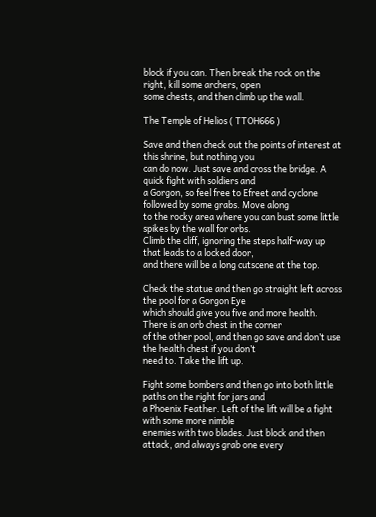block if you can. Then break the rock on the right, kill some archers, open
some chests, and then climb up the wall.

The Temple of Helios ( TTOH666 )

Save and then check out the points of interest at this shrine, but nothing you
can do now. Just save and cross the bridge. A quick fight with soldiers and
a Gorgon, so feel free to Efreet and cyclone followed by some grabs. Move along
to the rocky area where you can bust some little spikes by the wall for orbs.
Climb the cliff, ignoring the steps half-way up that leads to a locked door,
and there will be a long cutscene at the top.

Check the statue and then go straight left across the pool for a Gorgon Eye
which should give you five and more health. There is an orb chest in the corner
of the other pool, and then go save and don’t use the health chest if you don’t
need to. Take the lift up.

Fight some bombers and then go into both little paths on the right for jars and
a Phoenix Feather. Left of the lift will be a fight with some more nimble
enemies with two blades. Just block and then attack, and always grab one every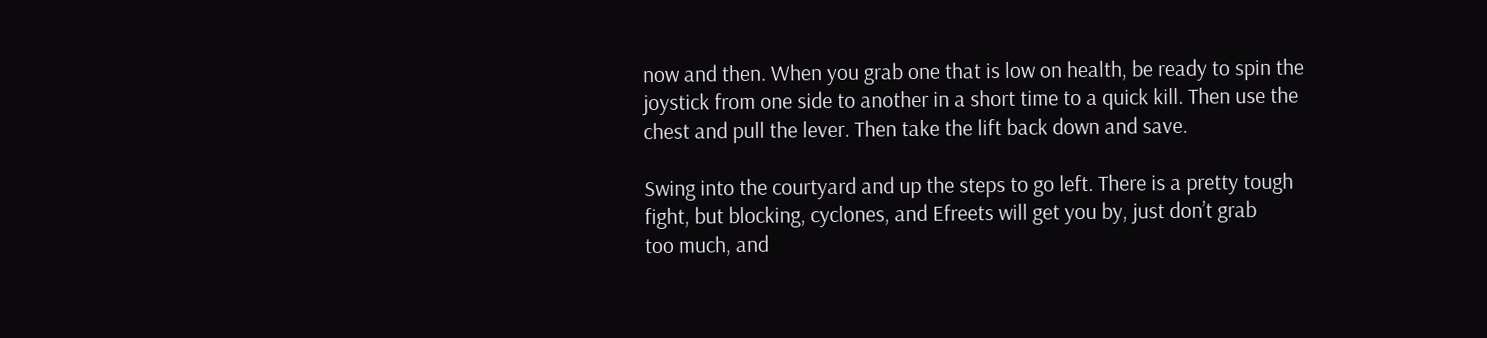now and then. When you grab one that is low on health, be ready to spin the
joystick from one side to another in a short time to a quick kill. Then use the
chest and pull the lever. Then take the lift back down and save.

Swing into the courtyard and up the steps to go left. There is a pretty tough
fight, but blocking, cyclones, and Efreets will get you by, just don’t grab
too much, and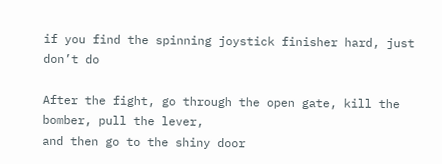if you find the spinning joystick finisher hard, just don’t do

After the fight, go through the open gate, kill the bomber, pull the lever,
and then go to the shiny door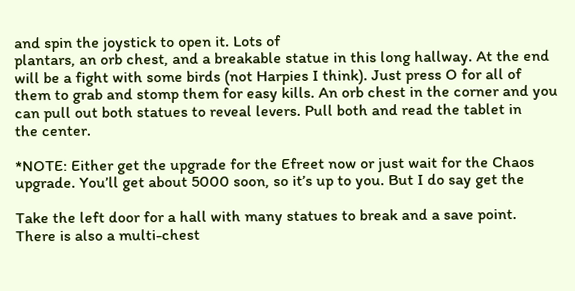and spin the joystick to open it. Lots of
plantars, an orb chest, and a breakable statue in this long hallway. At the end
will be a fight with some birds (not Harpies I think). Just press O for all of
them to grab and stomp them for easy kills. An orb chest in the corner and you
can pull out both statues to reveal levers. Pull both and read the tablet in
the center.

*NOTE: Either get the upgrade for the Efreet now or just wait for the Chaos
upgrade. You’ll get about 5000 soon, so it’s up to you. But I do say get the

Take the left door for a hall with many statues to break and a save point.
There is also a multi-chest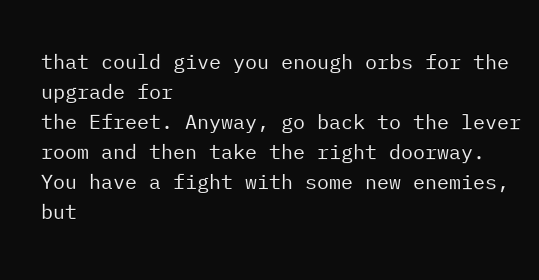that could give you enough orbs for the upgrade for
the Efreet. Anyway, go back to the lever room and then take the right doorway.
You have a fight with some new enemies, but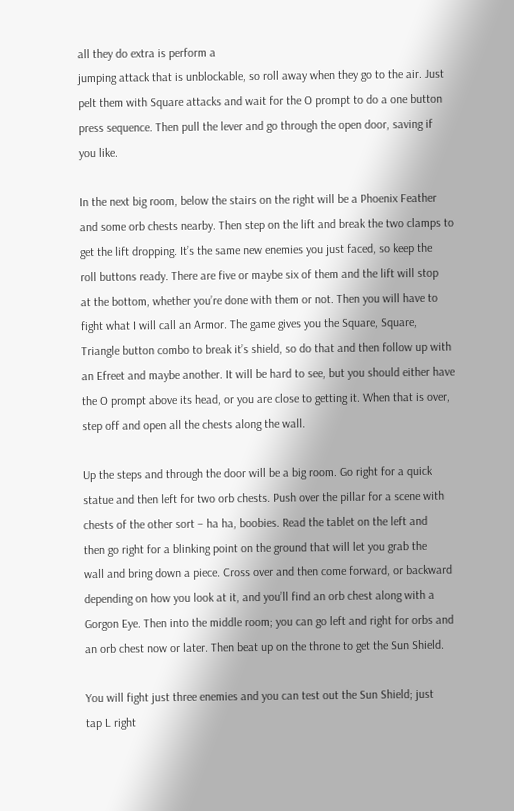all they do extra is perform a
jumping attack that is unblockable, so roll away when they go to the air. Just
pelt them with Square attacks and wait for the O prompt to do a one button
press sequence. Then pull the lever and go through the open door, saving if
you like.

In the next big room, below the stairs on the right will be a Phoenix Feather
and some orb chests nearby. Then step on the lift and break the two clamps to
get the lift dropping. It’s the same new enemies you just faced, so keep the
roll buttons ready. There are five or maybe six of them and the lift will stop
at the bottom, whether you’re done with them or not. Then you will have to
fight what I will call an Armor. The game gives you the Square, Square,
Triangle button combo to break it’s shield, so do that and then follow up with
an Efreet and maybe another. It will be hard to see, but you should either have
the O prompt above its head, or you are close to getting it. When that is over,
step off and open all the chests along the wall.

Up the steps and through the door will be a big room. Go right for a quick
statue and then left for two orb chests. Push over the pillar for a scene with
chests of the other sort – ha ha, boobies. Read the tablet on the left and
then go right for a blinking point on the ground that will let you grab the
wall and bring down a piece. Cross over and then come forward, or backward
depending on how you look at it, and you’ll find an orb chest along with a
Gorgon Eye. Then into the middle room; you can go left and right for orbs and
an orb chest now or later. Then beat up on the throne to get the Sun Shield.

You will fight just three enemies and you can test out the Sun Shield; just
tap L right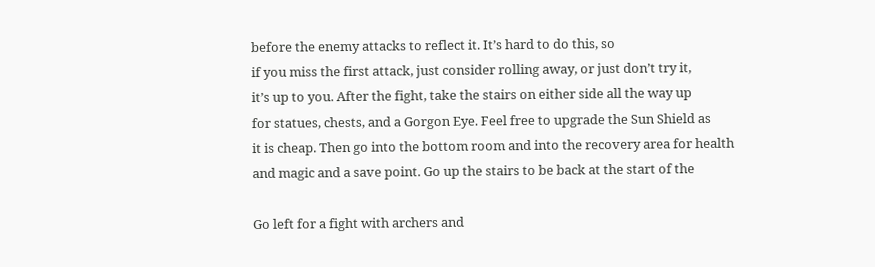before the enemy attacks to reflect it. It’s hard to do this, so
if you miss the first attack, just consider rolling away, or just don’t try it,
it’s up to you. After the fight, take the stairs on either side all the way up
for statues, chests, and a Gorgon Eye. Feel free to upgrade the Sun Shield as
it is cheap. Then go into the bottom room and into the recovery area for health
and magic and a save point. Go up the stairs to be back at the start of the

Go left for a fight with archers and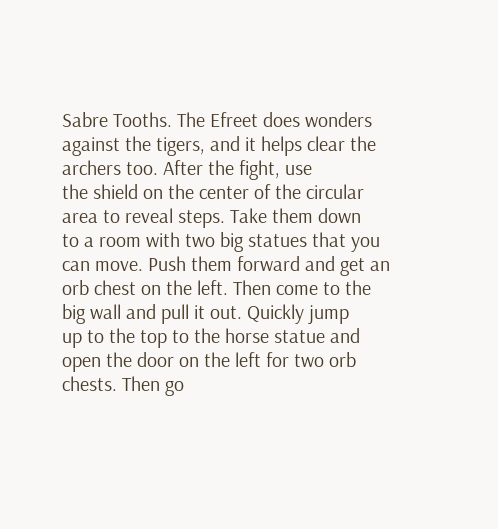Sabre Tooths. The Efreet does wonders
against the tigers, and it helps clear the archers too. After the fight, use
the shield on the center of the circular area to reveal steps. Take them down
to a room with two big statues that you can move. Push them forward and get an
orb chest on the left. Then come to the big wall and pull it out. Quickly jump
up to the top to the horse statue and open the door on the left for two orb
chests. Then go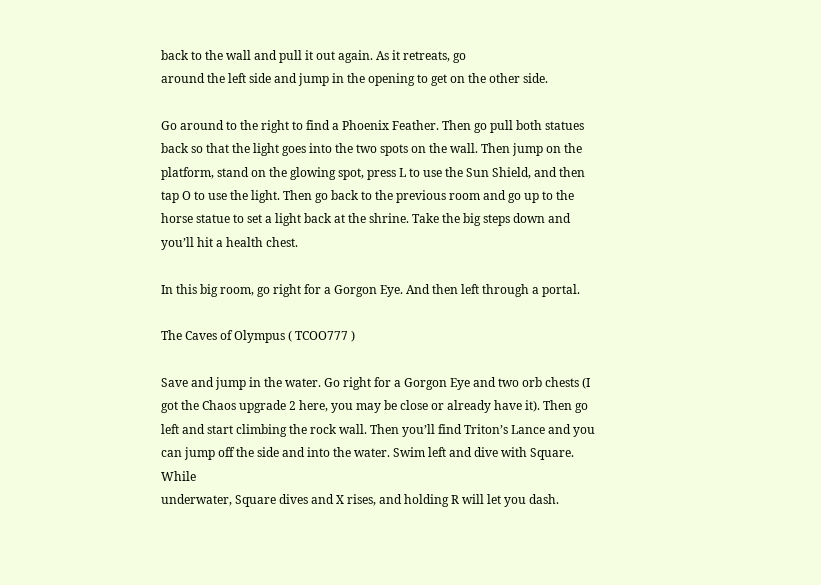back to the wall and pull it out again. As it retreats, go
around the left side and jump in the opening to get on the other side.

Go around to the right to find a Phoenix Feather. Then go pull both statues
back so that the light goes into the two spots on the wall. Then jump on the
platform, stand on the glowing spot, press L to use the Sun Shield, and then
tap O to use the light. Then go back to the previous room and go up to the
horse statue to set a light back at the shrine. Take the big steps down and
you’ll hit a health chest.

In this big room, go right for a Gorgon Eye. And then left through a portal.

The Caves of Olympus ( TCOO777 )

Save and jump in the water. Go right for a Gorgon Eye and two orb chests (I
got the Chaos upgrade 2 here, you may be close or already have it). Then go
left and start climbing the rock wall. Then you’ll find Triton’s Lance and you
can jump off the side and into the water. Swim left and dive with Square. While
underwater, Square dives and X rises, and holding R will let you dash.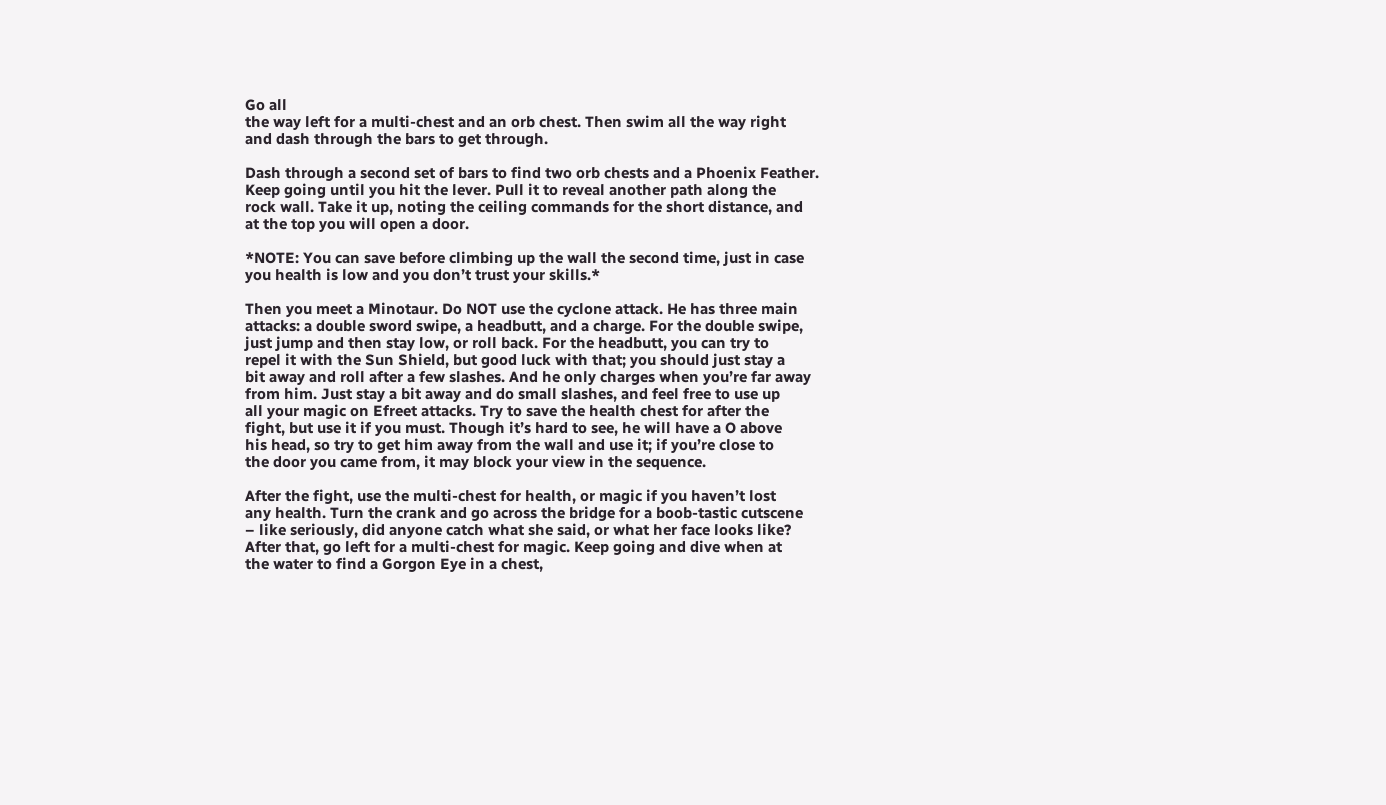Go all
the way left for a multi-chest and an orb chest. Then swim all the way right
and dash through the bars to get through.

Dash through a second set of bars to find two orb chests and a Phoenix Feather.
Keep going until you hit the lever. Pull it to reveal another path along the
rock wall. Take it up, noting the ceiling commands for the short distance, and
at the top you will open a door.

*NOTE: You can save before climbing up the wall the second time, just in case
you health is low and you don’t trust your skills.*

Then you meet a Minotaur. Do NOT use the cyclone attack. He has three main
attacks: a double sword swipe, a headbutt, and a charge. For the double swipe,
just jump and then stay low, or roll back. For the headbutt, you can try to
repel it with the Sun Shield, but good luck with that; you should just stay a
bit away and roll after a few slashes. And he only charges when you’re far away
from him. Just stay a bit away and do small slashes, and feel free to use up
all your magic on Efreet attacks. Try to save the health chest for after the
fight, but use it if you must. Though it’s hard to see, he will have a O above
his head, so try to get him away from the wall and use it; if you’re close to
the door you came from, it may block your view in the sequence.

After the fight, use the multi-chest for health, or magic if you haven’t lost
any health. Turn the crank and go across the bridge for a boob-tastic cutscene
– like seriously, did anyone catch what she said, or what her face looks like?
After that, go left for a multi-chest for magic. Keep going and dive when at
the water to find a Gorgon Eye in a chest,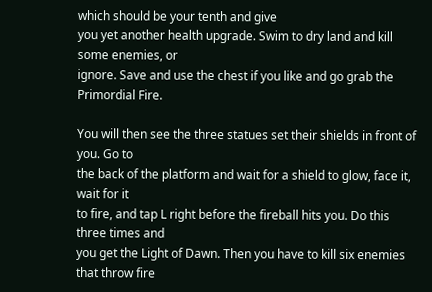which should be your tenth and give
you yet another health upgrade. Swim to dry land and kill some enemies, or
ignore. Save and use the chest if you like and go grab the Primordial Fire.

You will then see the three statues set their shields in front of you. Go to
the back of the platform and wait for a shield to glow, face it, wait for it
to fire, and tap L right before the fireball hits you. Do this three times and
you get the Light of Dawn. Then you have to kill six enemies that throw fire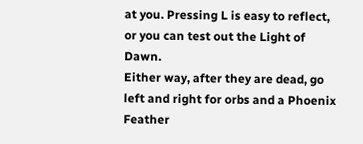at you. Pressing L is easy to reflect, or you can test out the Light of Dawn.
Either way, after they are dead, go left and right for orbs and a Phoenix
Feather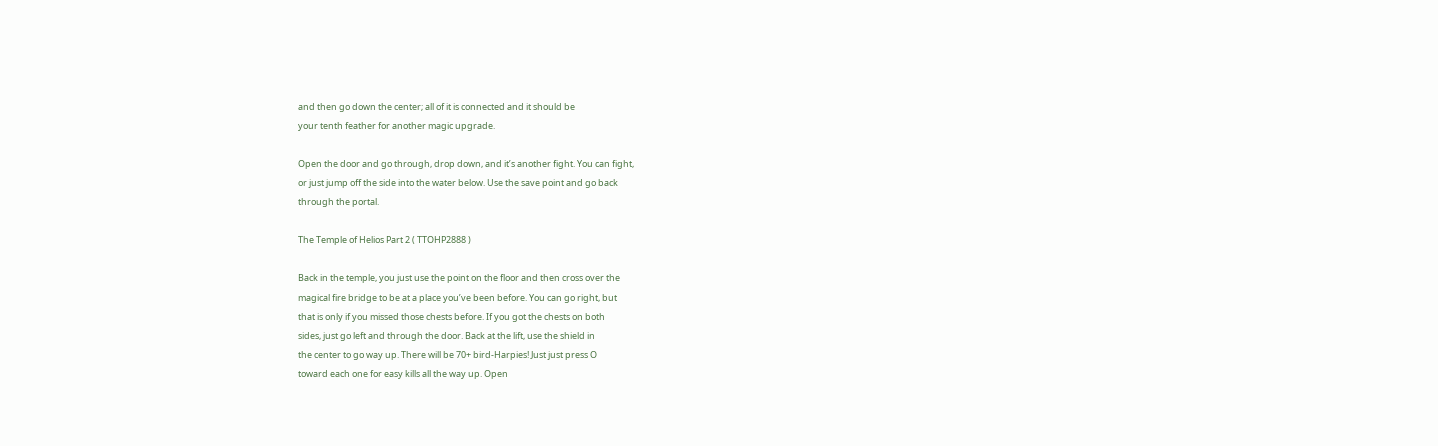and then go down the center; all of it is connected and it should be
your tenth feather for another magic upgrade.

Open the door and go through, drop down, and it’s another fight. You can fight,
or just jump off the side into the water below. Use the save point and go back
through the portal.

The Temple of Helios Part 2 ( TTOHP2888 )

Back in the temple, you just use the point on the floor and then cross over the
magical fire bridge to be at a place you’ve been before. You can go right, but
that is only if you missed those chests before. If you got the chests on both
sides, just go left and through the door. Back at the lift, use the shield in
the center to go way up. There will be 70+ bird-Harpies! Just just press O
toward each one for easy kills all the way up. Open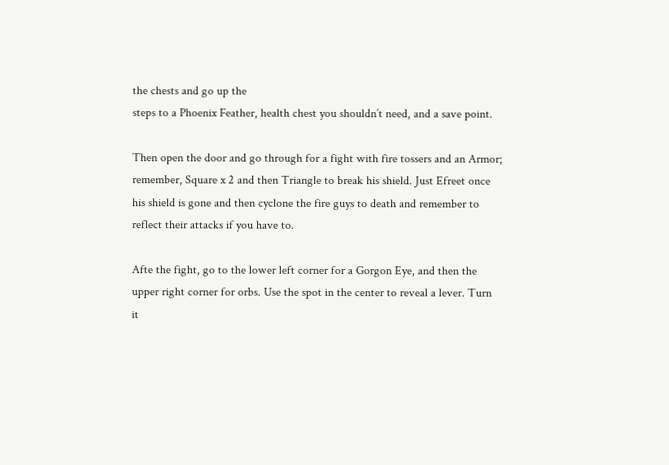the chests and go up the
steps to a Phoenix Feather, health chest you shouldn’t need, and a save point.

Then open the door and go through for a fight with fire tossers and an Armor;
remember, Square x 2 and then Triangle to break his shield. Just Efreet once
his shield is gone and then cyclone the fire guys to death and remember to
reflect their attacks if you have to.

Afte the fight, go to the lower left corner for a Gorgon Eye, and then the
upper right corner for orbs. Use the spot in the center to reveal a lever. Turn
it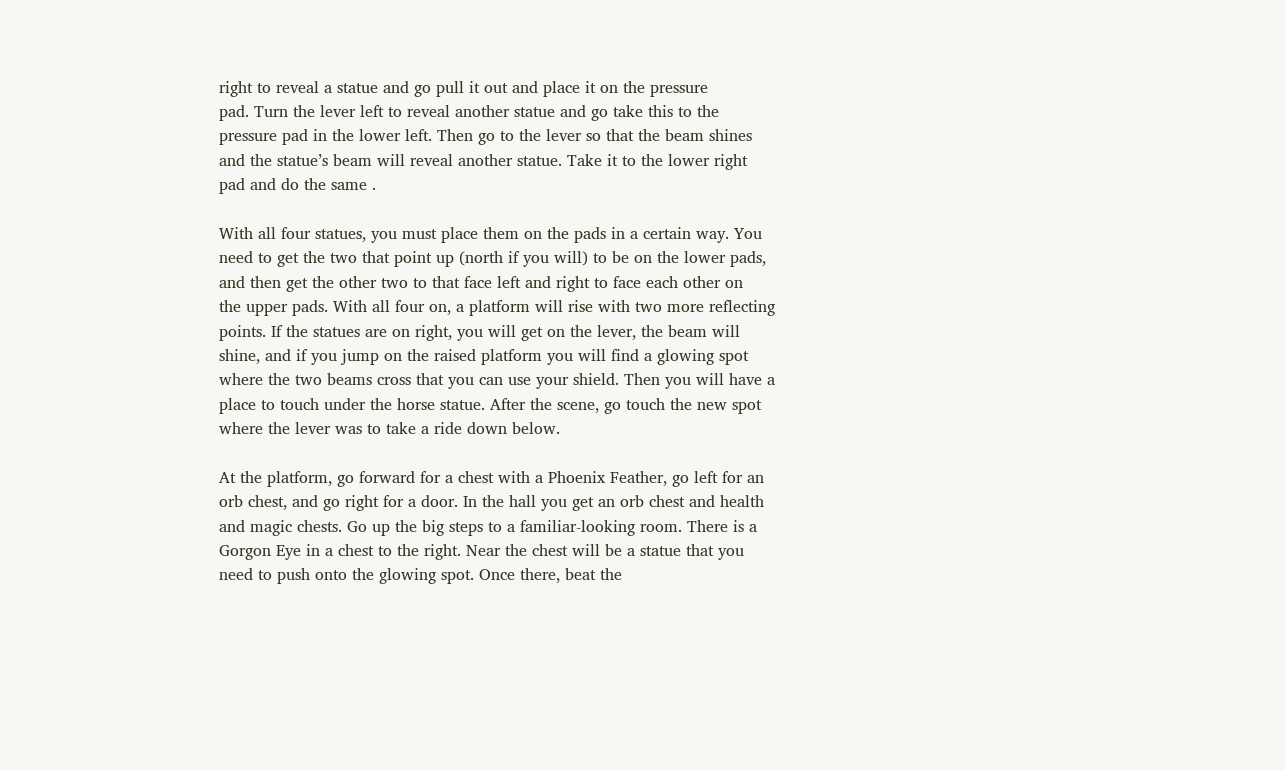right to reveal a statue and go pull it out and place it on the pressure
pad. Turn the lever left to reveal another statue and go take this to the
pressure pad in the lower left. Then go to the lever so that the beam shines
and the statue’s beam will reveal another statue. Take it to the lower right
pad and do the same .

With all four statues, you must place them on the pads in a certain way. You
need to get the two that point up (north if you will) to be on the lower pads,
and then get the other two to that face left and right to face each other on
the upper pads. With all four on, a platform will rise with two more reflecting
points. If the statues are on right, you will get on the lever, the beam will
shine, and if you jump on the raised platform you will find a glowing spot
where the two beams cross that you can use your shield. Then you will have a
place to touch under the horse statue. After the scene, go touch the new spot
where the lever was to take a ride down below.

At the platform, go forward for a chest with a Phoenix Feather, go left for an
orb chest, and go right for a door. In the hall you get an orb chest and health
and magic chests. Go up the big steps to a familiar-looking room. There is a
Gorgon Eye in a chest to the right. Near the chest will be a statue that you
need to push onto the glowing spot. Once there, beat the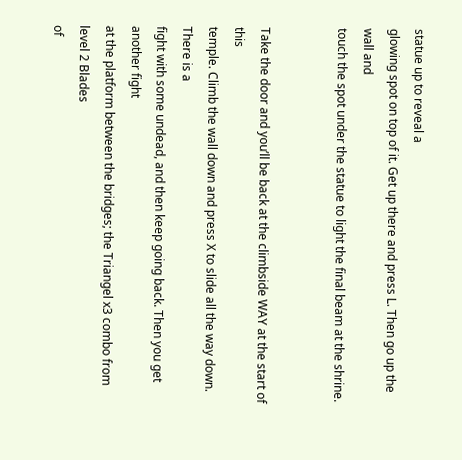statue up to reveal a
glowing spot on top of it. Get up there and press L. Then go up the wall and
touch the spot under the statue to light the final beam at the shrine.


Take the door and you’ll be back at the climbside WAY at the start of this
temple. Climb the wall down and press X to slide all the way down. There is a
fight with some undead, and then keep going back. Then you get another fight
at the platform between the bridges; the Triangel x3 combo from level 2 Blades
of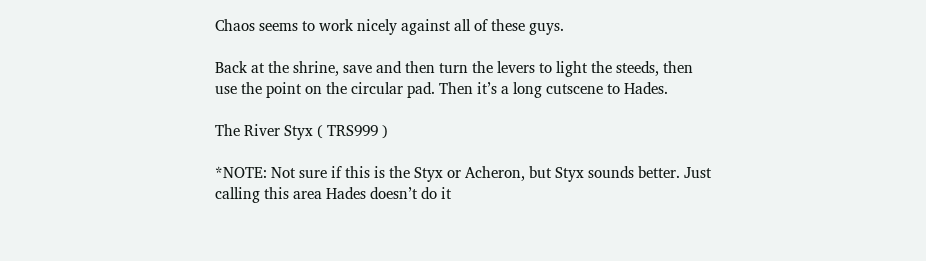Chaos seems to work nicely against all of these guys.

Back at the shrine, save and then turn the levers to light the steeds, then
use the point on the circular pad. Then it’s a long cutscene to Hades.

The River Styx ( TRS999 )

*NOTE: Not sure if this is the Styx or Acheron, but Styx sounds better. Just
calling this area Hades doesn’t do it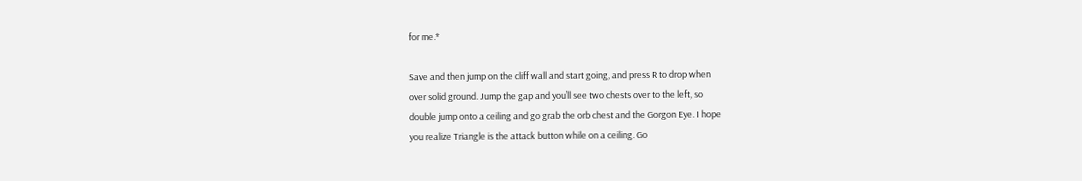for me.*

Save and then jump on the cliff wall and start going, and press R to drop when
over solid ground. Jump the gap and you’ll see two chests over to the left, so
double jump onto a ceiling and go grab the orb chest and the Gorgon Eye. I hope
you realize Triangle is the attack button while on a ceiling. Go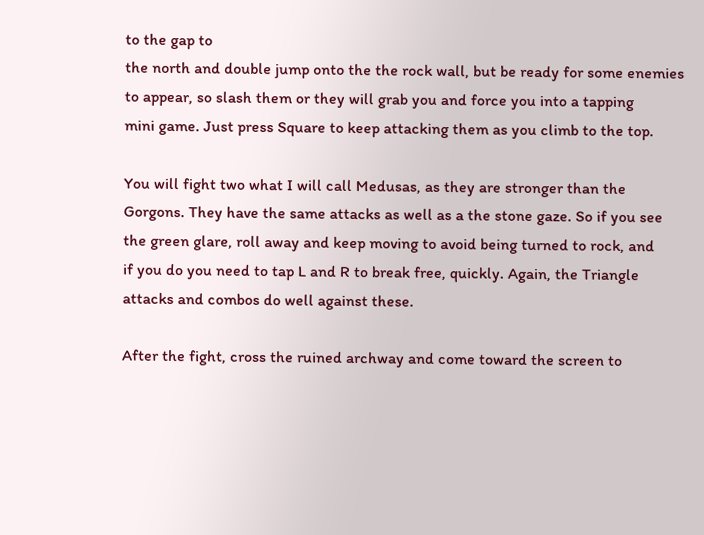to the gap to
the north and double jump onto the the rock wall, but be ready for some enemies
to appear, so slash them or they will grab you and force you into a tapping
mini game. Just press Square to keep attacking them as you climb to the top.

You will fight two what I will call Medusas, as they are stronger than the
Gorgons. They have the same attacks as well as a the stone gaze. So if you see
the green glare, roll away and keep moving to avoid being turned to rock, and
if you do you need to tap L and R to break free, quickly. Again, the Triangle
attacks and combos do well against these.

After the fight, cross the ruined archway and come toward the screen to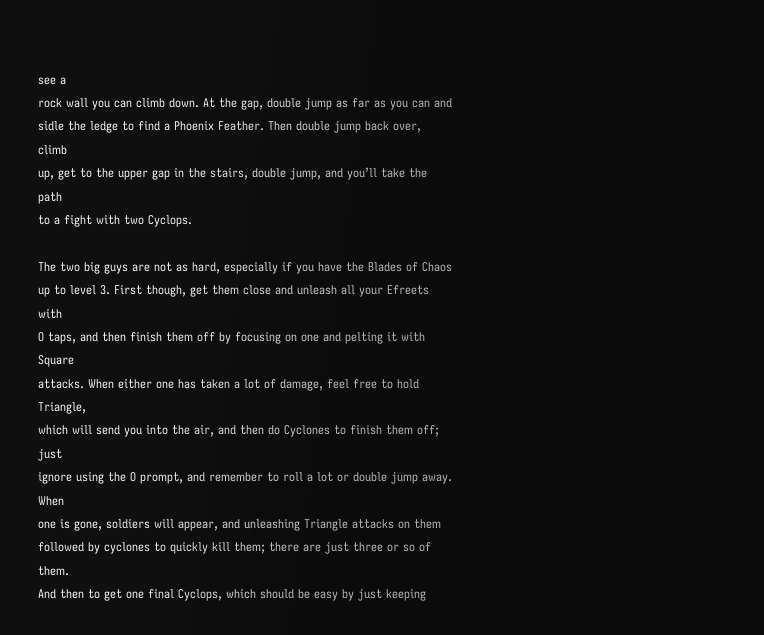see a
rock wall you can climb down. At the gap, double jump as far as you can and
sidle the ledge to find a Phoenix Feather. Then double jump back over, climb
up, get to the upper gap in the stairs, double jump, and you’ll take the path
to a fight with two Cyclops.

The two big guys are not as hard, especially if you have the Blades of Chaos
up to level 3. First though, get them close and unleash all your Efreets with
O taps, and then finish them off by focusing on one and pelting it with Square
attacks. When either one has taken a lot of damage, feel free to hold Triangle,
which will send you into the air, and then do Cyclones to finish them off; just
ignore using the O prompt, and remember to roll a lot or double jump away. When
one is gone, soldiers will appear, and unleashing Triangle attacks on them
followed by cyclones to quickly kill them; there are just three or so of them.
And then to get one final Cyclops, which should be easy by just keeping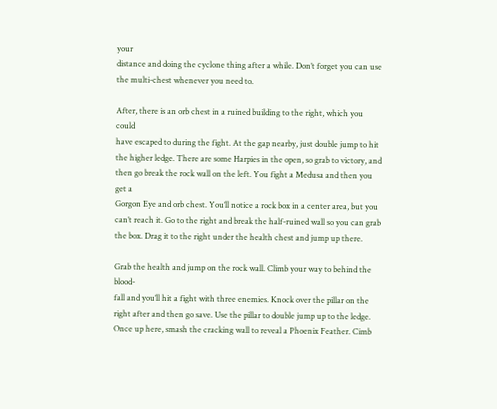your
distance and doing the cyclone thing after a while. Don’t forget you can use
the multi-chest whenever you need to.

After, there is an orb chest in a ruined building to the right, which you could
have escaped to during the fight. At the gap nearby, just double jump to hit
the higher ledge. There are some Harpies in the open, so grab to victory, and
then go break the rock wall on the left. You fight a Medusa and then you get a
Gorgon Eye and orb chest. You’ll notice a rock box in a center area, but you
can’t reach it. Go to the right and break the half-ruined wall so you can grab
the box. Drag it to the right under the health chest and jump up there.

Grab the health and jump on the rock wall. Climb your way to behind the blood-
fall and you’ll hit a fight with three enemies. Knock over the pillar on the
right after and then go save. Use the pillar to double jump up to the ledge.
Once up here, smash the cracking wall to reveal a Phoenix Feather. Cimb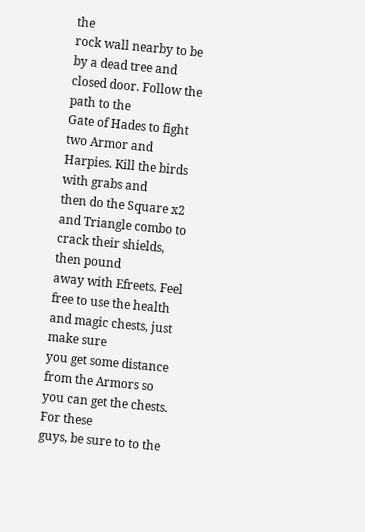the
rock wall nearby to be by a dead tree and closed door. Follow the path to the
Gate of Hades to fight two Armor and Harpies. Kill the birds with grabs and
then do the Square x2 and Triangle combo to crack their shields, then pound
away with Efreets. Feel free to use the health and magic chests, just make sure
you get some distance from the Armors so you can get the chests. For these
guys, be sure to to the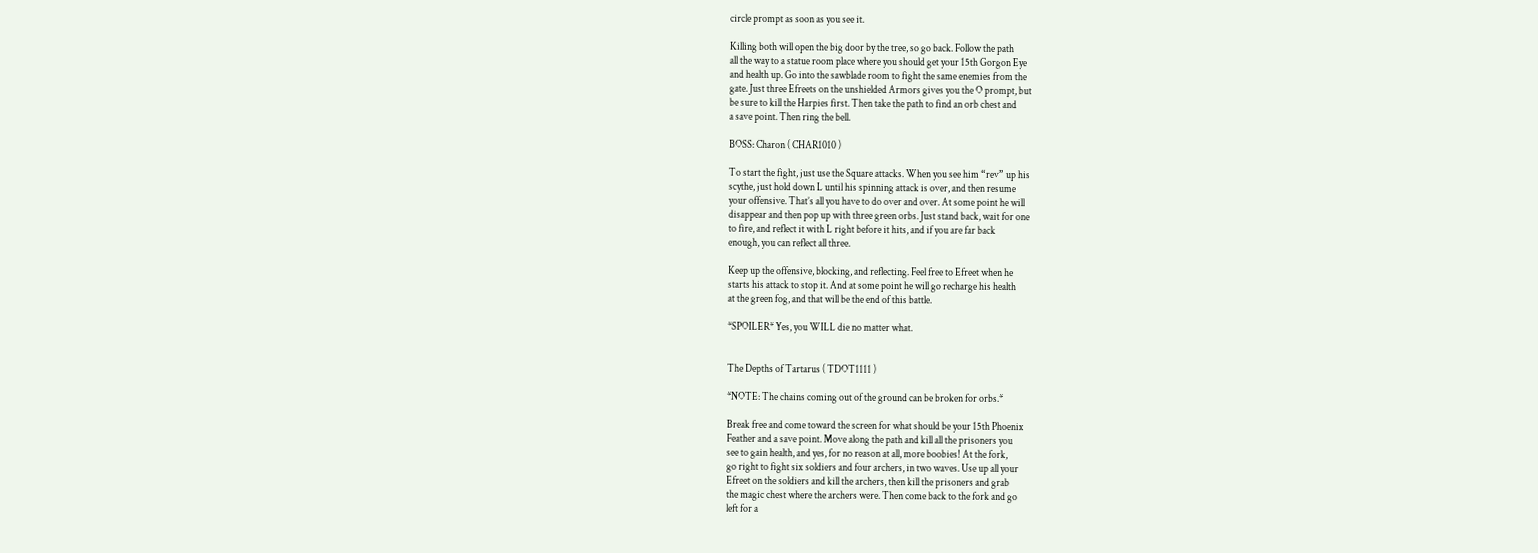circle prompt as soon as you see it.

Killing both will open the big door by the tree, so go back. Follow the path
all the way to a statue room place where you should get your 15th Gorgon Eye
and health up. Go into the sawblade room to fight the same enemies from the
gate. Just three Efreets on the unshielded Armors gives you the O prompt, but
be sure to kill the Harpies first. Then take the path to find an orb chest and
a save point. Then ring the bell.

BOSS: Charon ( CHAR1010 )

To start the fight, just use the Square attacks. When you see him “rev” up his
scythe, just hold down L until his spinning attack is over, and then resume
your offensive. That’s all you have to do over and over. At some point he will
disappear and then pop up with three green orbs. Just stand back, wait for one
to fire, and reflect it with L right before it hits, and if you are far back
enough, you can reflect all three.

Keep up the offensive, blocking, and reflecting. Feel free to Efreet when he
starts his attack to stop it. And at some point he will go recharge his health
at the green fog, and that will be the end of this battle.

*SPOILER* Yes, you WILL die no matter what.


The Depths of Tartarus ( TDOT1111 )

*NOTE: The chains coming out of the ground can be broken for orbs.*

Break free and come toward the screen for what should be your 15th Phoenix
Feather and a save point. Move along the path and kill all the prisoners you
see to gain health, and yes, for no reason at all, more boobies! At the fork,
go right to fight six soldiers and four archers, in two waves. Use up all your
Efreet on the soldiers and kill the archers, then kill the prisoners and grab
the magic chest where the archers were. Then come back to the fork and go
left for a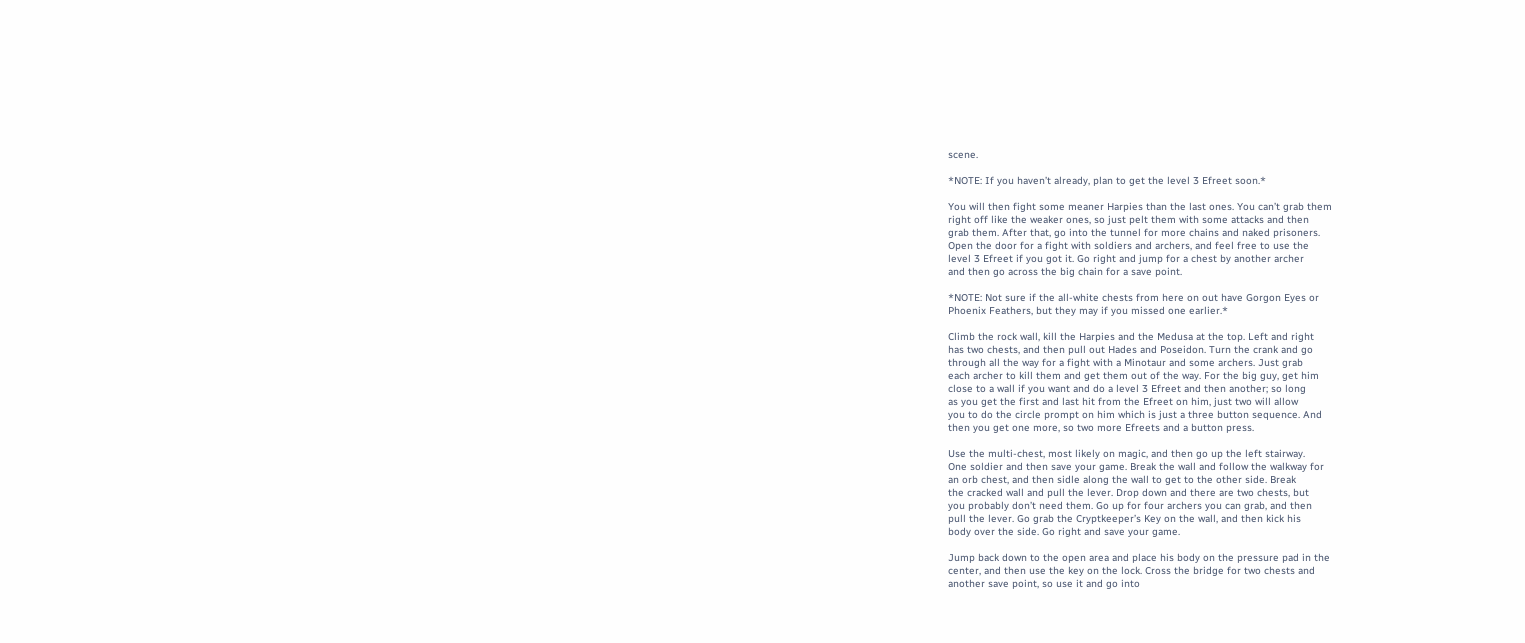scene.

*NOTE: If you haven’t already, plan to get the level 3 Efreet soon.*

You will then fight some meaner Harpies than the last ones. You can’t grab them
right off like the weaker ones, so just pelt them with some attacks and then
grab them. After that, go into the tunnel for more chains and naked prisoners.
Open the door for a fight with soldiers and archers, and feel free to use the
level 3 Efreet if you got it. Go right and jump for a chest by another archer
and then go across the big chain for a save point.

*NOTE: Not sure if the all-white chests from here on out have Gorgon Eyes or
Phoenix Feathers, but they may if you missed one earlier.*

Climb the rock wall, kill the Harpies and the Medusa at the top. Left and right
has two chests, and then pull out Hades and Poseidon. Turn the crank and go
through all the way for a fight with a Minotaur and some archers. Just grab
each archer to kill them and get them out of the way. For the big guy, get him
close to a wall if you want and do a level 3 Efreet and then another; so long
as you get the first and last hit from the Efreet on him, just two will allow
you to do the circle prompt on him which is just a three button sequence. And
then you get one more, so two more Efreets and a button press.

Use the multi-chest, most likely on magic, and then go up the left stairway.
One soldier and then save your game. Break the wall and follow the walkway for
an orb chest, and then sidle along the wall to get to the other side. Break
the cracked wall and pull the lever. Drop down and there are two chests, but
you probably don’t need them. Go up for four archers you can grab, and then
pull the lever. Go grab the Cryptkeeper’s Key on the wall, and then kick his
body over the side. Go right and save your game.

Jump back down to the open area and place his body on the pressure pad in the
center, and then use the key on the lock. Cross the bridge for two chests and
another save point, so use it and go into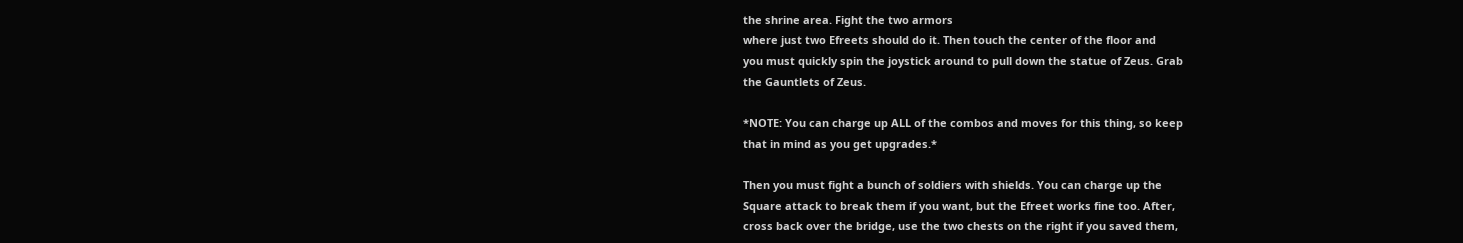the shrine area. Fight the two armors
where just two Efreets should do it. Then touch the center of the floor and
you must quickly spin the joystick around to pull down the statue of Zeus. Grab
the Gauntlets of Zeus.

*NOTE: You can charge up ALL of the combos and moves for this thing, so keep
that in mind as you get upgrades.*

Then you must fight a bunch of soldiers with shields. You can charge up the
Square attack to break them if you want, but the Efreet works fine too. After,
cross back over the bridge, use the two chests on the right if you saved them,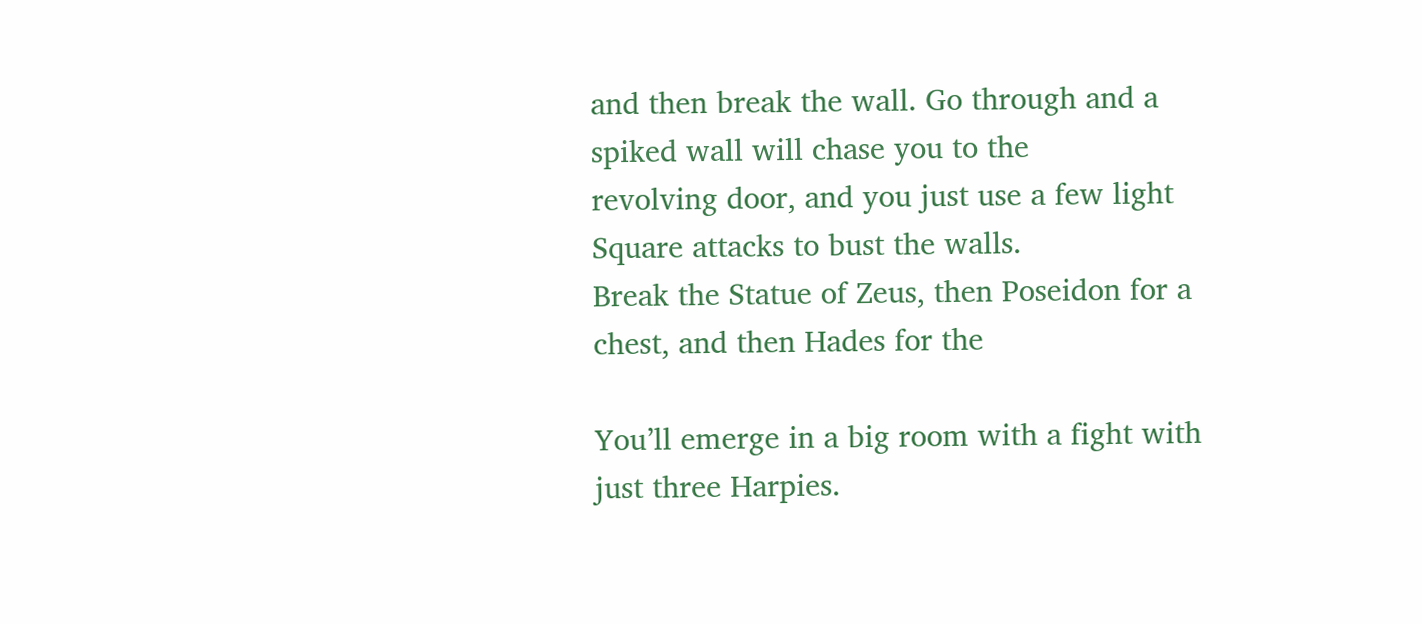and then break the wall. Go through and a spiked wall will chase you to the
revolving door, and you just use a few light Square attacks to bust the walls.
Break the Statue of Zeus, then Poseidon for a chest, and then Hades for the

You’ll emerge in a big room with a fight with just three Harpies.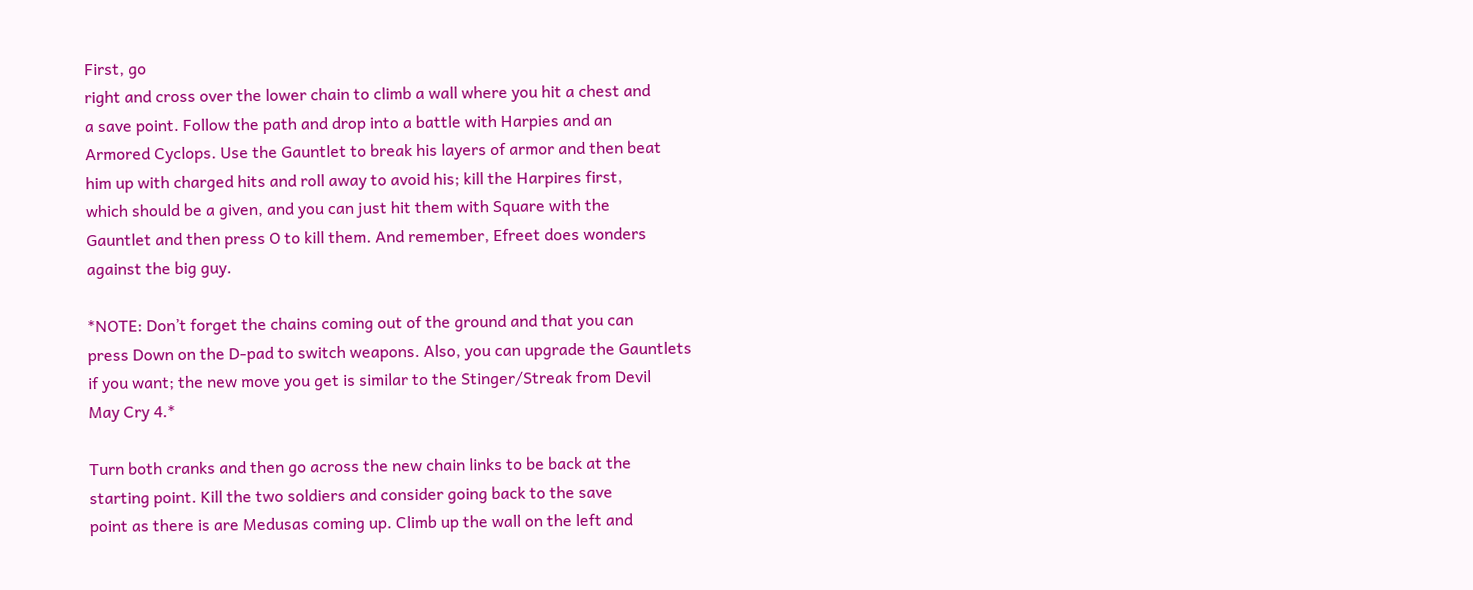First, go
right and cross over the lower chain to climb a wall where you hit a chest and
a save point. Follow the path and drop into a battle with Harpies and an
Armored Cyclops. Use the Gauntlet to break his layers of armor and then beat
him up with charged hits and roll away to avoid his; kill the Harpires first,
which should be a given, and you can just hit them with Square with the
Gauntlet and then press O to kill them. And remember, Efreet does wonders
against the big guy.

*NOTE: Don’t forget the chains coming out of the ground and that you can
press Down on the D-pad to switch weapons. Also, you can upgrade the Gauntlets
if you want; the new move you get is similar to the Stinger/Streak from Devil
May Cry 4.*

Turn both cranks and then go across the new chain links to be back at the
starting point. Kill the two soldiers and consider going back to the save
point as there is are Medusas coming up. Climb up the wall on the left and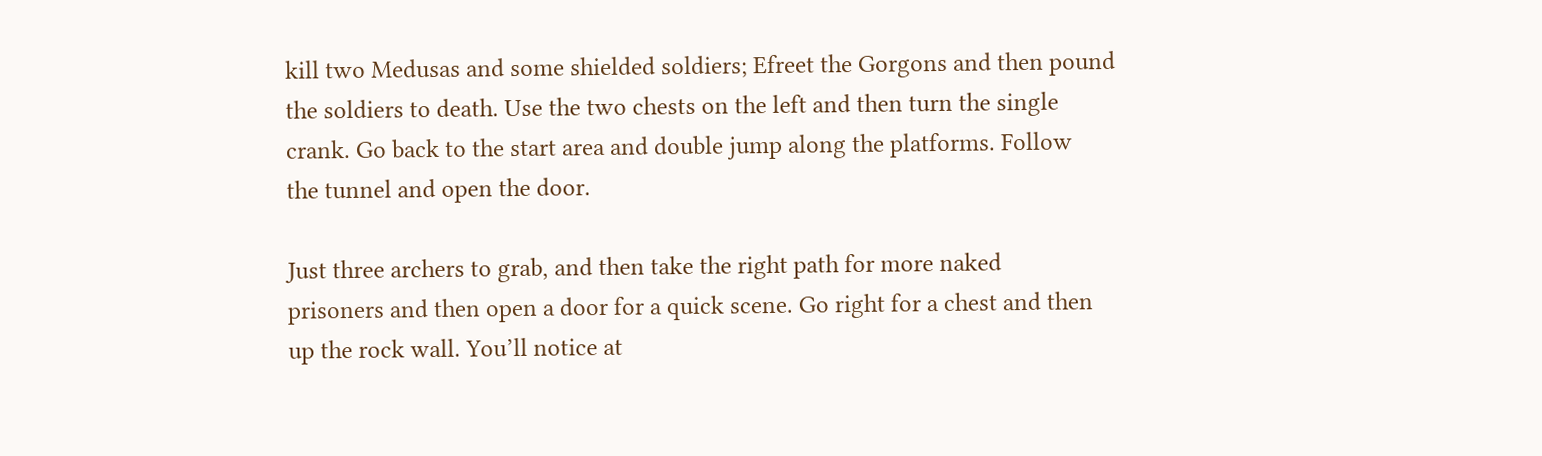kill two Medusas and some shielded soldiers; Efreet the Gorgons and then pound
the soldiers to death. Use the two chests on the left and then turn the single
crank. Go back to the start area and double jump along the platforms. Follow
the tunnel and open the door.

Just three archers to grab, and then take the right path for more naked
prisoners and then open a door for a quick scene. Go right for a chest and then
up the rock wall. You’ll notice at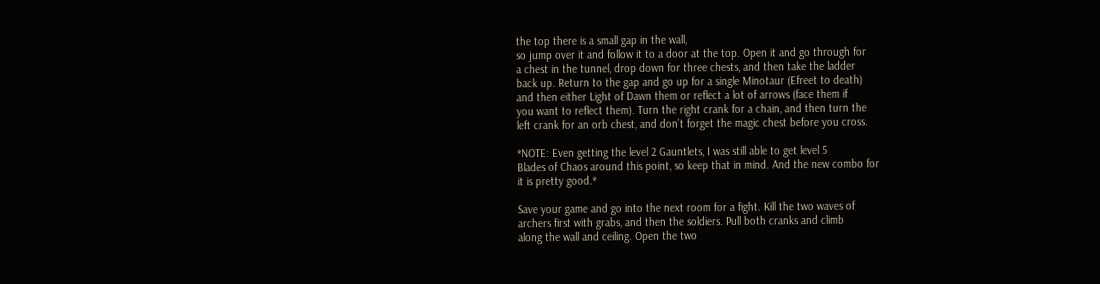the top there is a small gap in the wall,
so jump over it and follow it to a door at the top. Open it and go through for
a chest in the tunnel, drop down for three chests, and then take the ladder
back up. Return to the gap and go up for a single Minotaur (Efreet to death)
and then either Light of Dawn them or reflect a lot of arrows (face them if
you want to reflect them). Turn the right crank for a chain, and then turn the
left crank for an orb chest, and don’t forget the magic chest before you cross.

*NOTE: Even getting the level 2 Gauntlets, I was still able to get level 5
Blades of Chaos around this point, so keep that in mind. And the new combo for
it is pretty good.*

Save your game and go into the next room for a fight. Kill the two waves of
archers first with grabs, and then the soldiers. Pull both cranks and climb
along the wall and ceiling. Open the two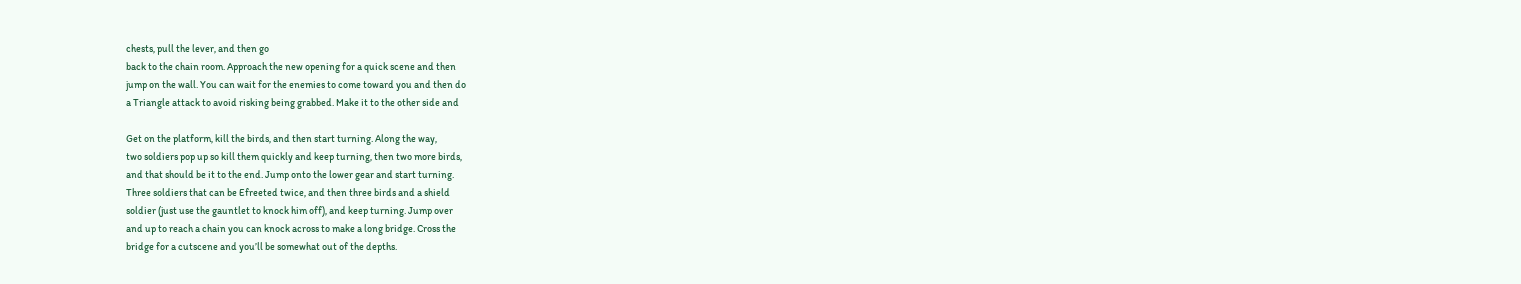chests, pull the lever, and then go
back to the chain room. Approach the new opening for a quick scene and then
jump on the wall. You can wait for the enemies to come toward you and then do
a Triangle attack to avoid risking being grabbed. Make it to the other side and

Get on the platform, kill the birds, and then start turning. Along the way,
two soldiers pop up so kill them quickly and keep turning, then two more birds,
and that should be it to the end. Jump onto the lower gear and start turning.
Three soldiers that can be Efreeted twice, and then three birds and a shield
soldier (just use the gauntlet to knock him off), and keep turning. Jump over
and up to reach a chain you can knock across to make a long bridge. Cross the
bridge for a cutscene and you’ll be somewhat out of the depths.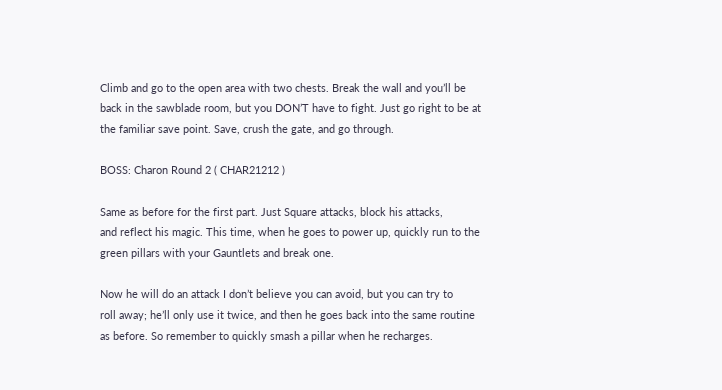Climb and go to the open area with two chests. Break the wall and you’ll be
back in the sawblade room, but you DON’T have to fight. Just go right to be at
the familiar save point. Save, crush the gate, and go through.

BOSS: Charon Round 2 ( CHAR21212 )

Same as before for the first part. Just Square attacks, block his attacks,
and reflect his magic. This time, when he goes to power up, quickly run to the
green pillars with your Gauntlets and break one.

Now he will do an attack I don’t believe you can avoid, but you can try to
roll away; he’ll only use it twice, and then he goes back into the same routine
as before. So remember to quickly smash a pillar when he recharges.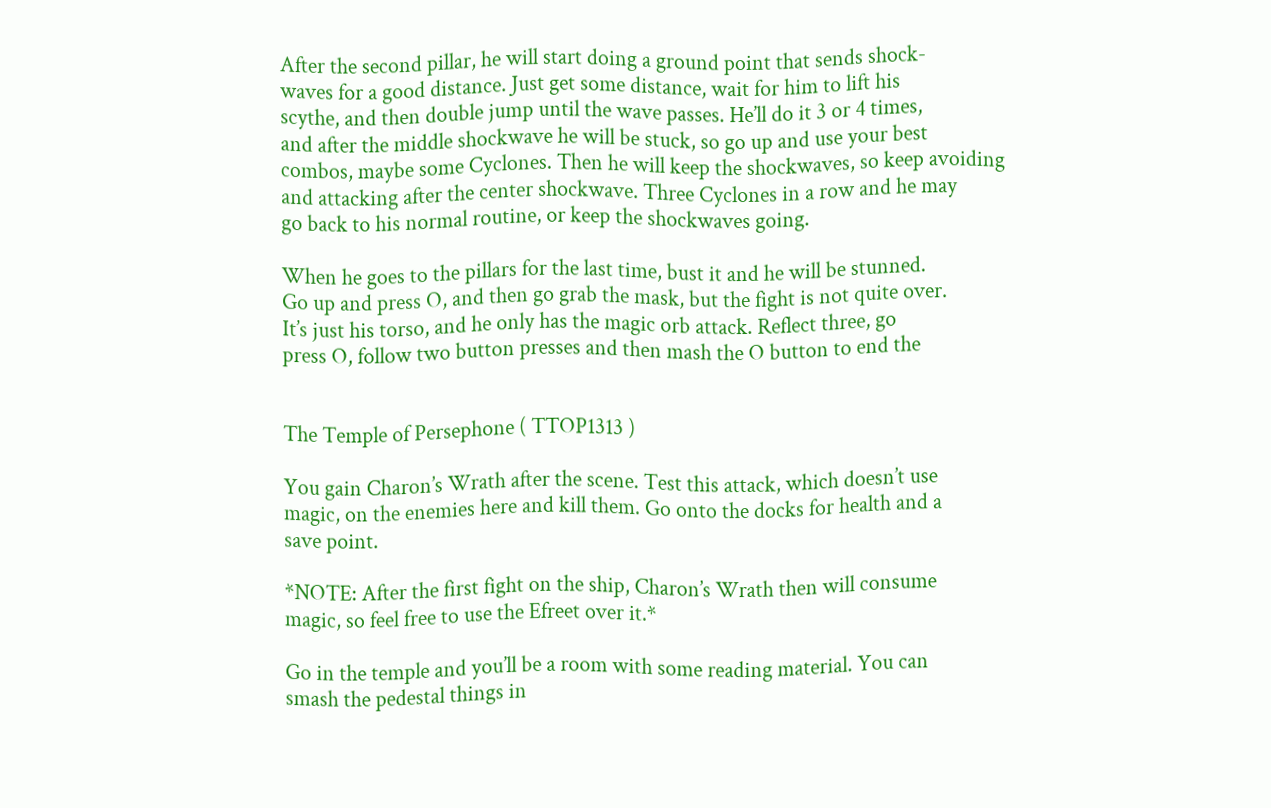After the second pillar, he will start doing a ground point that sends shock-
waves for a good distance. Just get some distance, wait for him to lift his
scythe, and then double jump until the wave passes. He’ll do it 3 or 4 times,
and after the middle shockwave he will be stuck, so go up and use your best
combos, maybe some Cyclones. Then he will keep the shockwaves, so keep avoiding
and attacking after the center shockwave. Three Cyclones in a row and he may
go back to his normal routine, or keep the shockwaves going.

When he goes to the pillars for the last time, bust it and he will be stunned.
Go up and press O, and then go grab the mask, but the fight is not quite over.
It’s just his torso, and he only has the magic orb attack. Reflect three, go
press O, follow two button presses and then mash the O button to end the


The Temple of Persephone ( TTOP1313 )

You gain Charon’s Wrath after the scene. Test this attack, which doesn’t use
magic, on the enemies here and kill them. Go onto the docks for health and a
save point.

*NOTE: After the first fight on the ship, Charon’s Wrath then will consume
magic, so feel free to use the Efreet over it.*

Go in the temple and you’ll be a room with some reading material. You can
smash the pedestal things in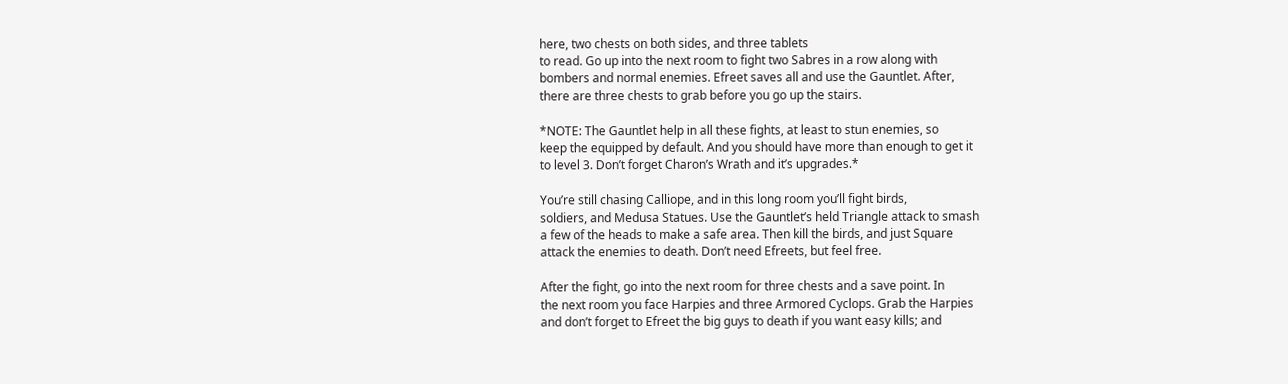here, two chests on both sides, and three tablets
to read. Go up into the next room to fight two Sabres in a row along with
bombers and normal enemies. Efreet saves all and use the Gauntlet. After,
there are three chests to grab before you go up the stairs.

*NOTE: The Gauntlet help in all these fights, at least to stun enemies, so
keep the equipped by default. And you should have more than enough to get it
to level 3. Don’t forget Charon’s Wrath and it’s upgrades.*

You’re still chasing Calliope, and in this long room you’ll fight birds,
soldiers, and Medusa Statues. Use the Gauntlet’s held Triangle attack to smash
a few of the heads to make a safe area. Then kill the birds, and just Square
attack the enemies to death. Don’t need Efreets, but feel free.

After the fight, go into the next room for three chests and a save point. In
the next room you face Harpies and three Armored Cyclops. Grab the Harpies
and don’t forget to Efreet the big guys to death if you want easy kills; and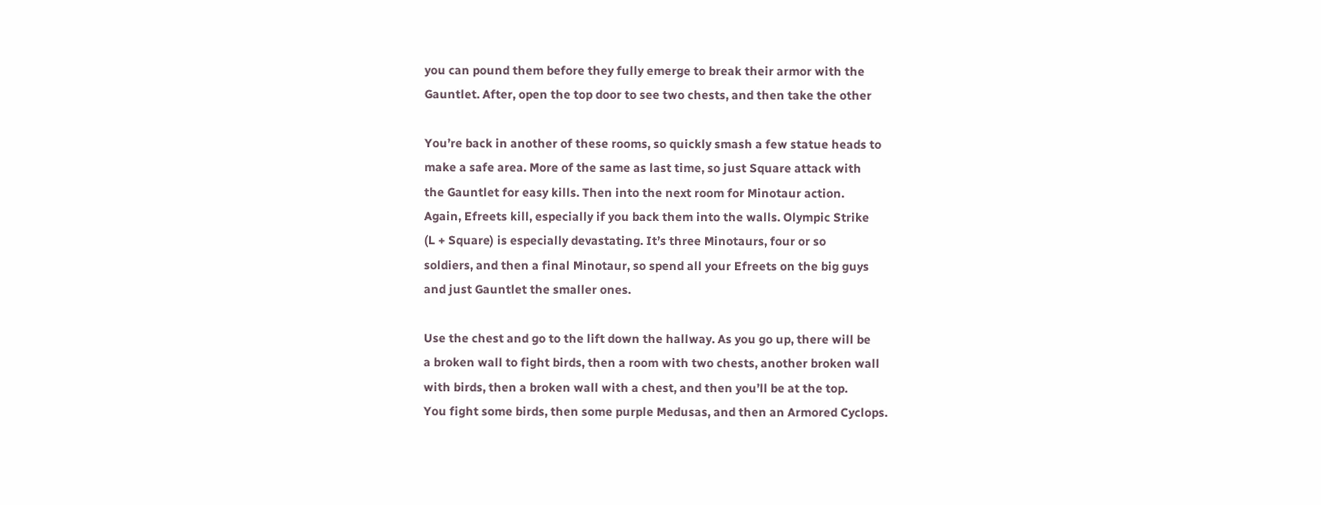you can pound them before they fully emerge to break their armor with the
Gauntlet. After, open the top door to see two chests, and then take the other

You’re back in another of these rooms, so quickly smash a few statue heads to
make a safe area. More of the same as last time, so just Square attack with
the Gauntlet for easy kills. Then into the next room for Minotaur action.
Again, Efreets kill, especially if you back them into the walls. Olympic Strike
(L + Square) is especially devastating. It’s three Minotaurs, four or so
soldiers, and then a final Minotaur, so spend all your Efreets on the big guys
and just Gauntlet the smaller ones.

Use the chest and go to the lift down the hallway. As you go up, there will be
a broken wall to fight birds, then a room with two chests, another broken wall
with birds, then a broken wall with a chest, and then you’ll be at the top.
You fight some birds, then some purple Medusas, and then an Armored Cyclops.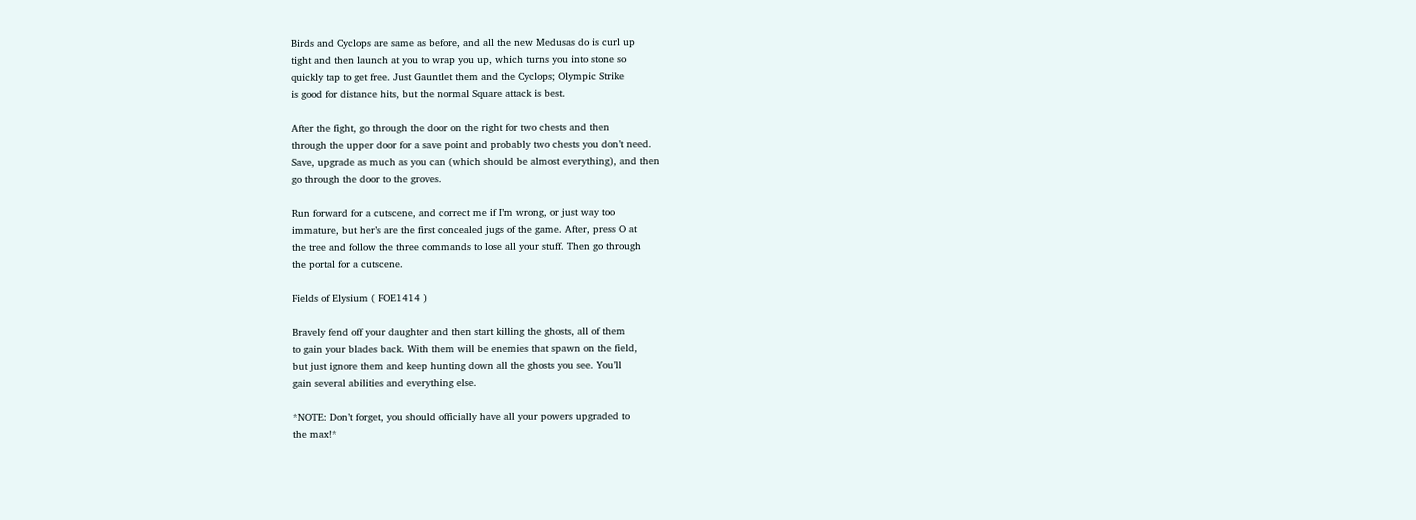Birds and Cyclops are same as before, and all the new Medusas do is curl up
tight and then launch at you to wrap you up, which turns you into stone so
quickly tap to get free. Just Gauntlet them and the Cyclops; Olympic Strike
is good for distance hits, but the normal Square attack is best.

After the fight, go through the door on the right for two chests and then
through the upper door for a save point and probably two chests you don’t need.
Save, upgrade as much as you can (which should be almost everything), and then
go through the door to the groves.

Run forward for a cutscene, and correct me if I’m wrong, or just way too
immature, but her’s are the first concealed jugs of the game. After, press O at
the tree and follow the three commands to lose all your stuff. Then go through
the portal for a cutscene.

Fields of Elysium ( FOE1414 )

Bravely fend off your daughter and then start killing the ghosts, all of them
to gain your blades back. With them will be enemies that spawn on the field,
but just ignore them and keep hunting down all the ghosts you see. You’ll
gain several abilities and everything else.

*NOTE: Don’t forget, you should officially have all your powers upgraded to
the max!*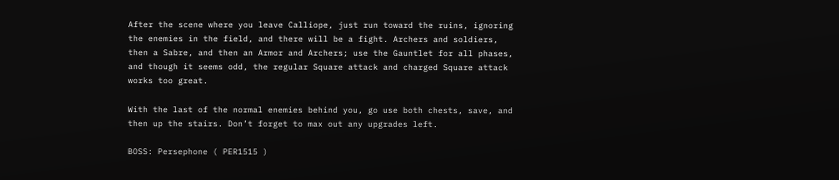After the scene where you leave Calliope, just run toward the ruins, ignoring
the enemies in the field, and there will be a fight. Archers and soldiers,
then a Sabre, and then an Armor and Archers; use the Gauntlet for all phases,
and though it seems odd, the regular Square attack and charged Square attack
works too great.

With the last of the normal enemies behind you, go use both chests, save, and
then up the stairs. Don’t forget to max out any upgrades left.

BOSS: Persephone ( PER1515 )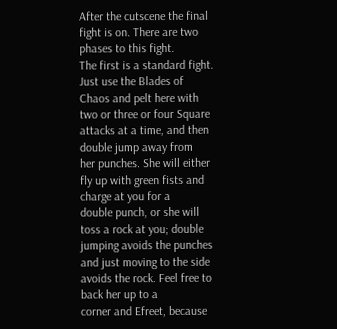After the cutscene the final fight is on. There are two phases to this fight.
The first is a standard fight. Just use the Blades of Chaos and pelt here with
two or three or four Square attacks at a time, and then double jump away from
her punches. She will either fly up with green fists and charge at you for a
double punch, or she will toss a rock at you; double jumping avoids the punches
and just moving to the side avoids the rock. Feel free to back her up to a
corner and Efreet, because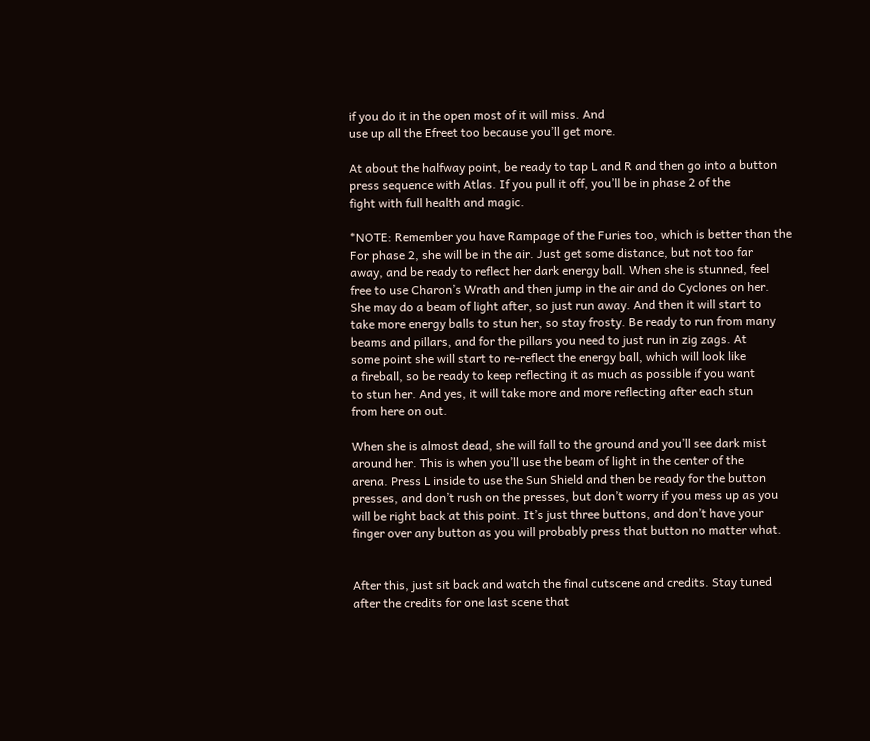if you do it in the open most of it will miss. And
use up all the Efreet too because you’ll get more.

At about the halfway point, be ready to tap L and R and then go into a button
press sequence with Atlas. If you pull it off, you’ll be in phase 2 of the
fight with full health and magic.

*NOTE: Remember you have Rampage of the Furies too, which is better than the
For phase 2, she will be in the air. Just get some distance, but not too far
away, and be ready to reflect her dark energy ball. When she is stunned, feel
free to use Charon’s Wrath and then jump in the air and do Cyclones on her.
She may do a beam of light after, so just run away. And then it will start to
take more energy balls to stun her, so stay frosty. Be ready to run from many
beams and pillars, and for the pillars you need to just run in zig zags. At
some point she will start to re-reflect the energy ball, which will look like
a fireball, so be ready to keep reflecting it as much as possible if you want
to stun her. And yes, it will take more and more reflecting after each stun
from here on out.

When she is almost dead, she will fall to the ground and you’ll see dark mist
around her. This is when you’ll use the beam of light in the center of the
arena. Press L inside to use the Sun Shield and then be ready for the button
presses, and don’t rush on the presses, but don’t worry if you mess up as you
will be right back at this point. It’s just three buttons, and don’t have your
finger over any button as you will probably press that button no matter what.


After this, just sit back and watch the final cutscene and credits. Stay tuned
after the credits for one last scene that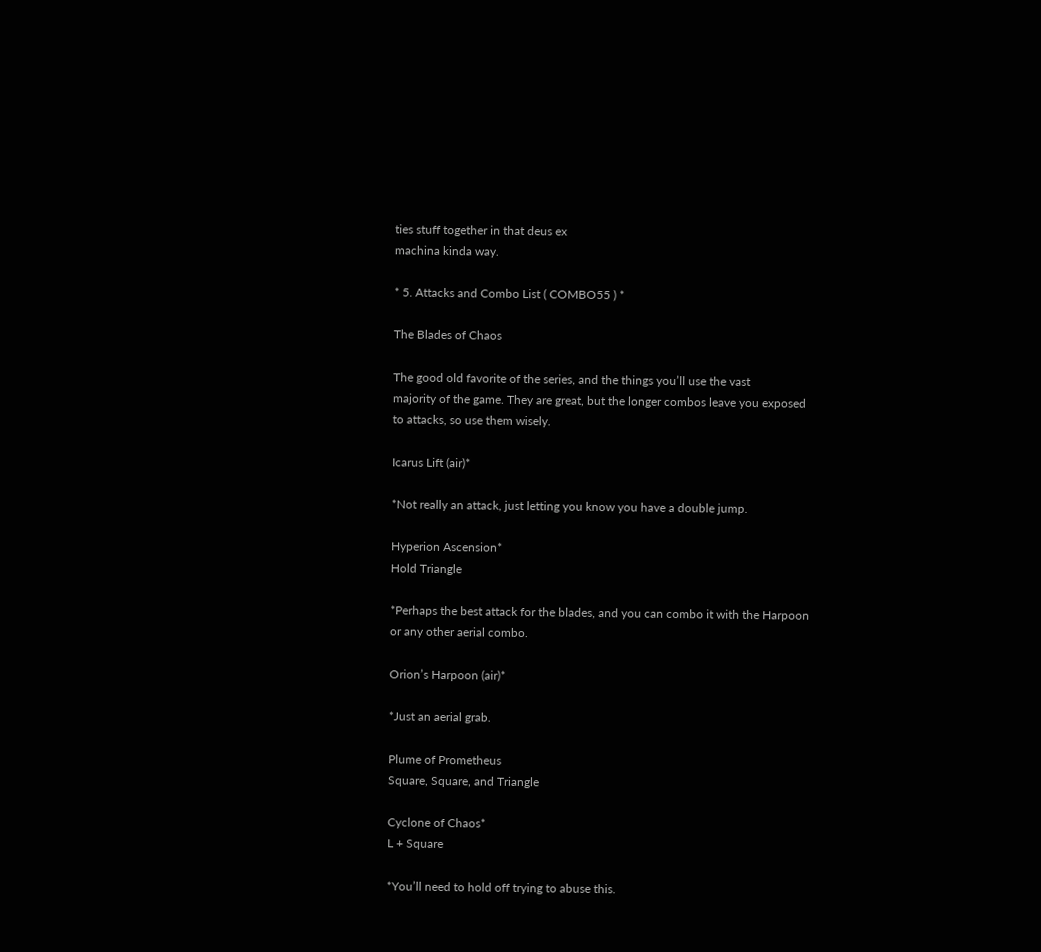ties stuff together in that deus ex
machina kinda way.

* 5. Attacks and Combo List ( COMBO55 ) *

The Blades of Chaos

The good old favorite of the series, and the things you’ll use the vast
majority of the game. They are great, but the longer combos leave you exposed
to attacks, so use them wisely.

Icarus Lift (air)*

*Not really an attack, just letting you know you have a double jump.

Hyperion Ascension*
Hold Triangle

*Perhaps the best attack for the blades, and you can combo it with the Harpoon
or any other aerial combo.

Orion’s Harpoon (air)*

*Just an aerial grab.

Plume of Prometheus
Square, Square, and Triangle

Cyclone of Chaos*
L + Square

*You’ll need to hold off trying to abuse this.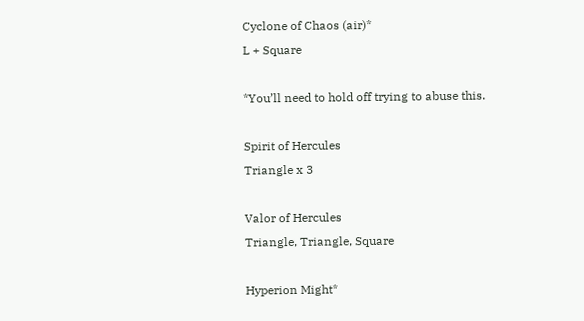Cyclone of Chaos (air)*
L + Square

*You’ll need to hold off trying to abuse this.

Spirit of Hercules
Triangle x 3

Valor of Hercules
Triangle, Triangle, Square

Hyperion Might*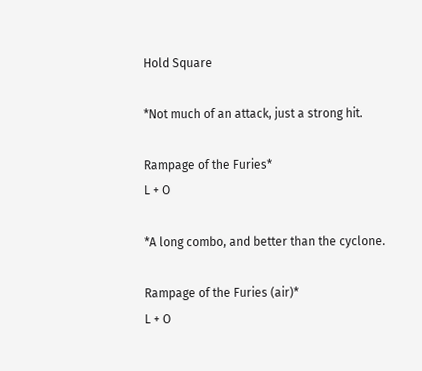Hold Square

*Not much of an attack, just a strong hit.

Rampage of the Furies*
L + O

*A long combo, and better than the cyclone.

Rampage of the Furies (air)*
L + O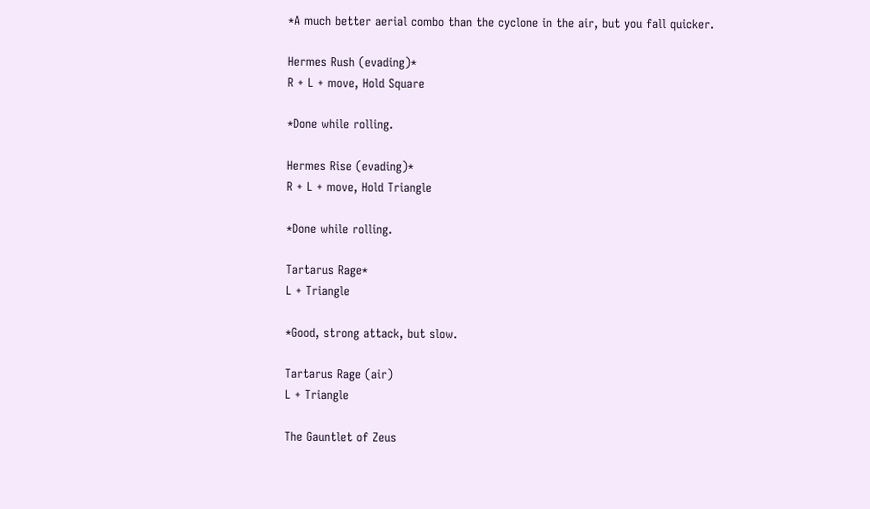*A much better aerial combo than the cyclone in the air, but you fall quicker.

Hermes Rush (evading)*
R + L + move, Hold Square

*Done while rolling.

Hermes Rise (evading)*
R + L + move, Hold Triangle

*Done while rolling.

Tartarus Rage*
L + Triangle

*Good, strong attack, but slow.

Tartarus Rage (air)
L + Triangle

The Gauntlet of Zeus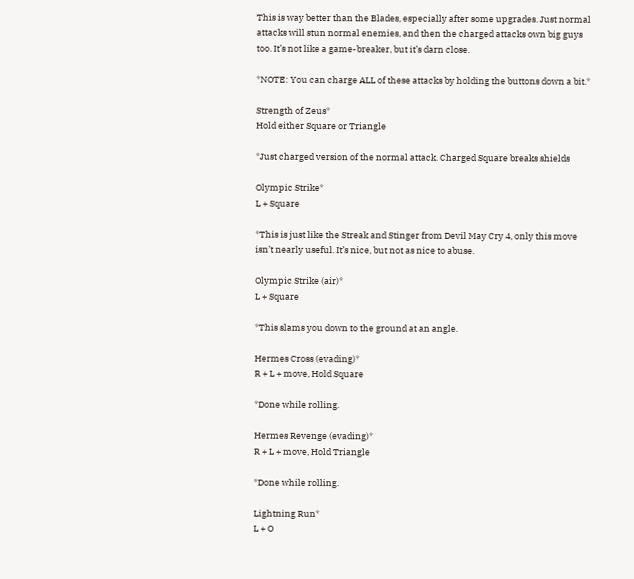This is way better than the Blades, especially after some upgrades. Just normal
attacks will stun normal enemies, and then the charged attacks own big guys
too. It’s not like a game-breaker, but it’s darn close.

*NOTE: You can charge ALL of these attacks by holding the buttons down a bit.*

Strength of Zeus*
Hold either Square or Triangle

*Just charged version of the normal attack. Charged Square breaks shields

Olympic Strike*
L + Square

*This is just like the Streak and Stinger from Devil May Cry 4, only this move
isn’t nearly useful. It’s nice, but not as nice to abuse.

Olympic Strike (air)*
L + Square

*This slams you down to the ground at an angle.

Hermes Cross (evading)*
R + L + move, Hold Square

*Done while rolling.

Hermes Revenge (evading)*
R + L + move, Hold Triangle

*Done while rolling.

Lightning Run*
L + O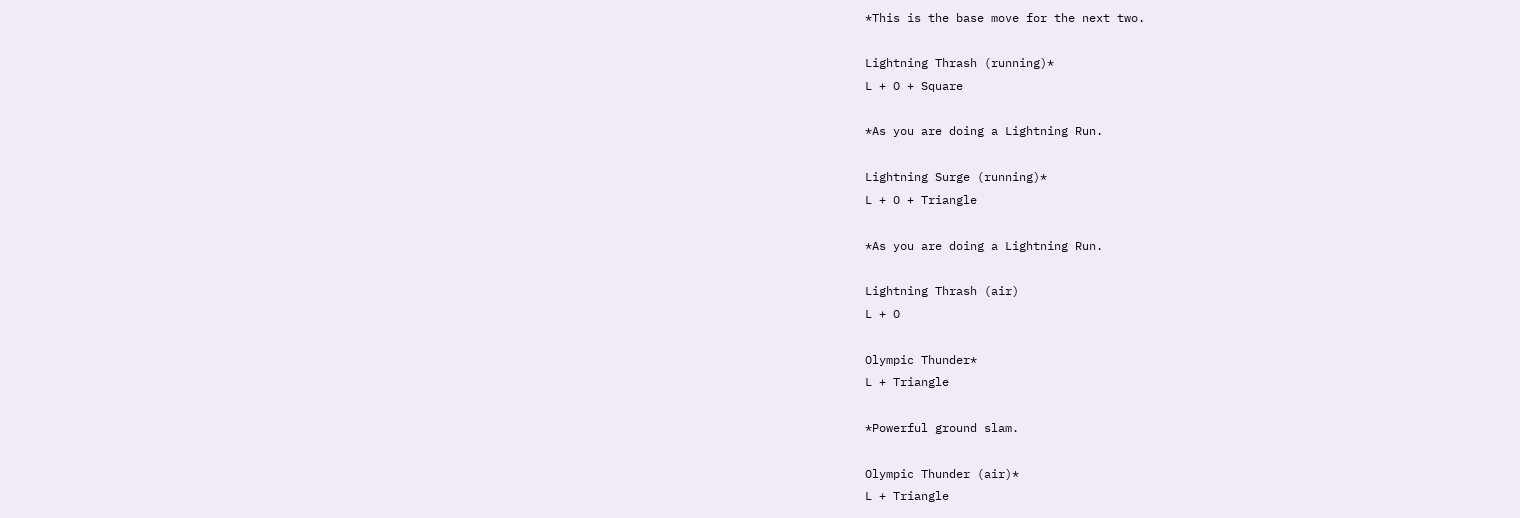*This is the base move for the next two.

Lightning Thrash (running)*
L + O + Square

*As you are doing a Lightning Run.

Lightning Surge (running)*
L + O + Triangle

*As you are doing a Lightning Run.

Lightning Thrash (air)
L + O

Olympic Thunder*
L + Triangle

*Powerful ground slam.

Olympic Thunder (air)*
L + Triangle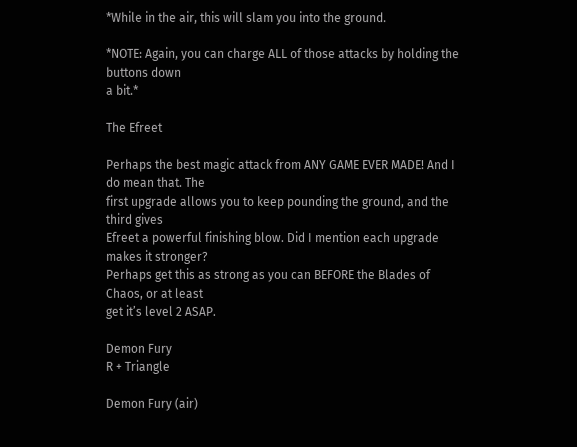*While in the air, this will slam you into the ground.

*NOTE: Again, you can charge ALL of those attacks by holding the buttons down
a bit.*

The Efreet

Perhaps the best magic attack from ANY GAME EVER MADE! And I do mean that. The
first upgrade allows you to keep pounding the ground, and the third gives
Efreet a powerful finishing blow. Did I mention each upgrade makes it stronger?
Perhaps get this as strong as you can BEFORE the Blades of Chaos, or at least
get it’s level 2 ASAP.

Demon Fury
R + Triangle

Demon Fury (air)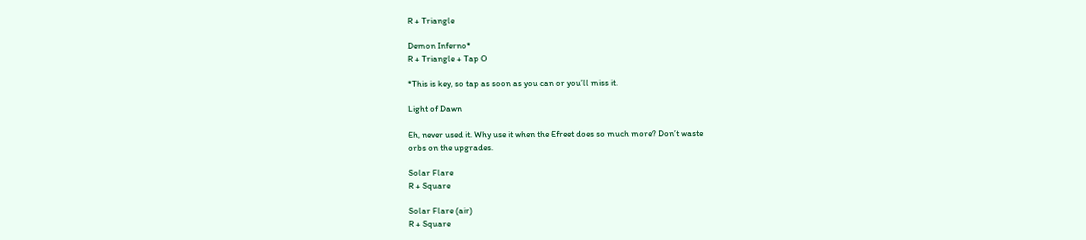R + Triangle

Demon Inferno*
R + Triangle + Tap O

*This is key, so tap as soon as you can or you’ll miss it.

Light of Dawn

Eh, never used it. Why use it when the Efreet does so much more? Don’t waste
orbs on the upgrades.

Solar Flare
R + Square

Solar Flare (air)
R + Square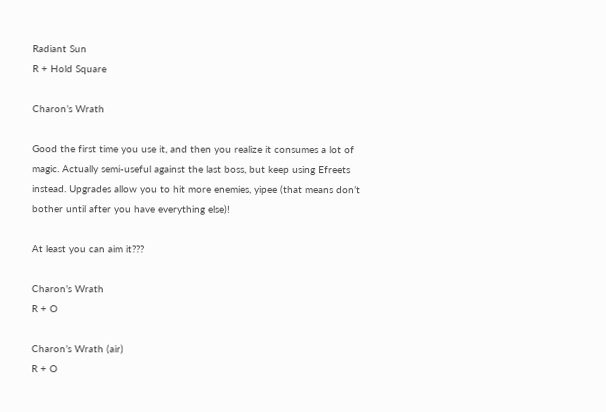Radiant Sun
R + Hold Square

Charon’s Wrath

Good the first time you use it, and then you realize it consumes a lot of
magic. Actually semi-useful against the last boss, but keep using Efreets
instead. Upgrades allow you to hit more enemies, yipee (that means don’t
bother until after you have everything else)!

At least you can aim it???

Charon’s Wrath
R + O

Charon’s Wrath (air)
R + O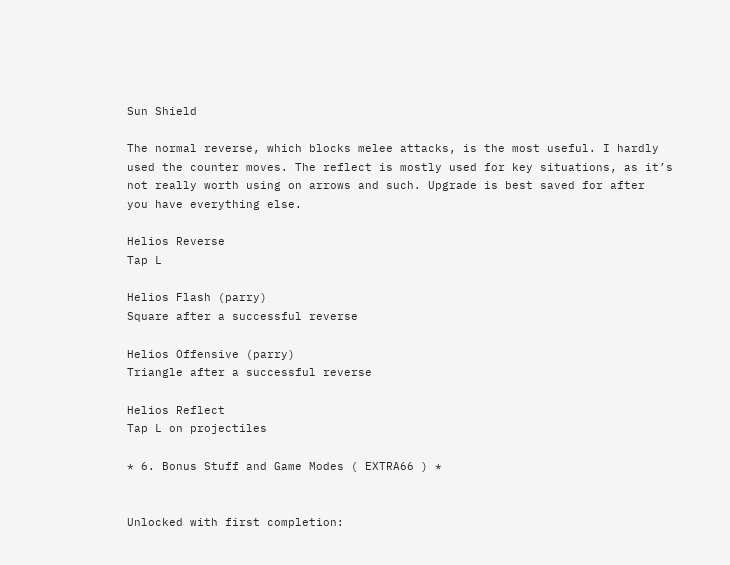Sun Shield

The normal reverse, which blocks melee attacks, is the most useful. I hardly
used the counter moves. The reflect is mostly used for key situations, as it’s
not really worth using on arrows and such. Upgrade is best saved for after
you have everything else.

Helios Reverse
Tap L

Helios Flash (parry)
Square after a successful reverse

Helios Offensive (parry)
Triangle after a successful reverse

Helios Reflect
Tap L on projectiles

* 6. Bonus Stuff and Game Modes ( EXTRA66 ) *


Unlocked with first completion: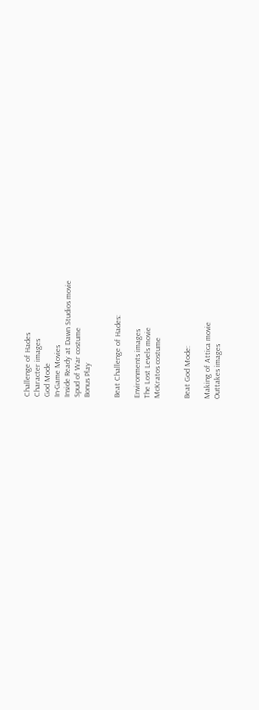Challenge of Hades
Character images
God Mode
In-Game Movies
Inside Ready at Dawn Studios movie
Spud of War costume
Bonus Play


Beat Challenge of Hades:

Environments images
The Lost Levels movie
McKratos costume


Beat God Mode:

Making of Attica movie
Outtakes images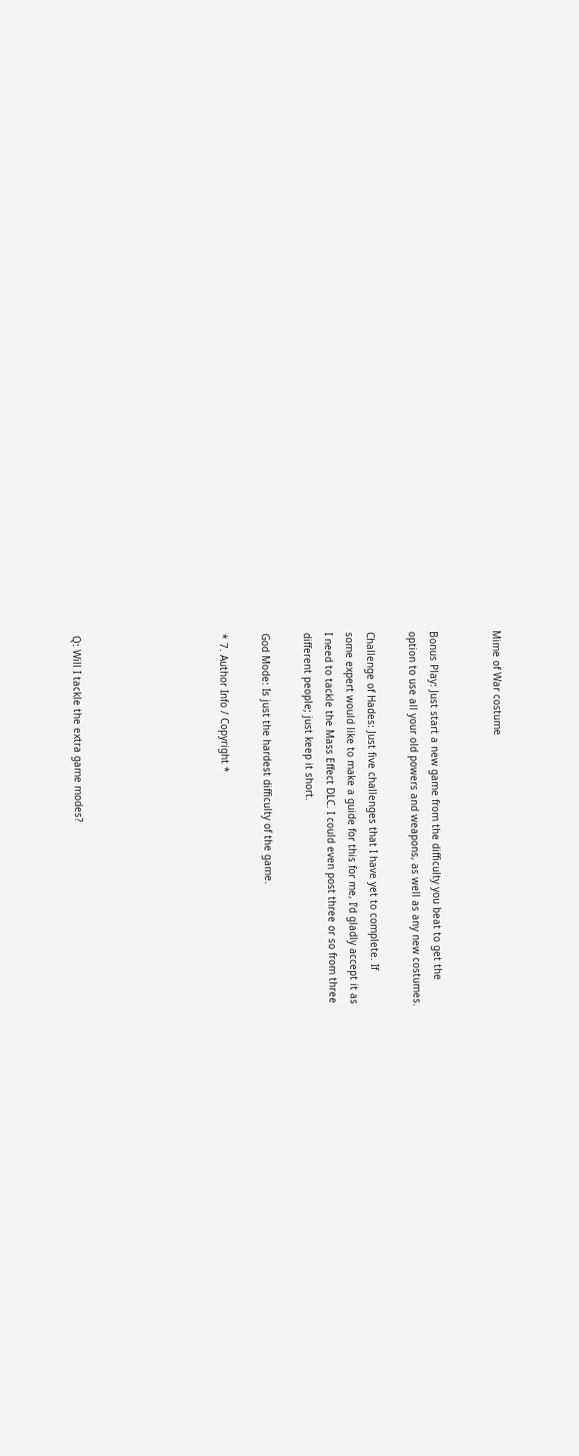Mime of War costume


Bonus Play: Just start a new game from the difficulty you beat to get the
option to use all your old powers and weapons, as well as any new costumes.

Challenge of Hades: Just five challenges that I have yet to complete. If
some expert would like to make a guide for this for me, I’d gladly accept it as
I need to tackle the Mass Effect DLC. I could even post three or so from three
different people; just keep it short.

God Mode: Is just the hardest difficulty of the game.

* 7. Author Info / Copyright *






Q: Will I tackle the extra game modes?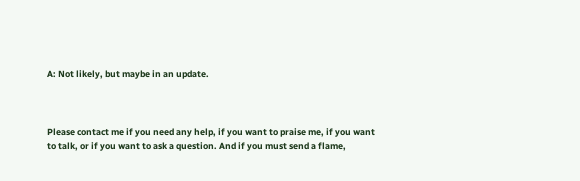A: Not likely, but maybe in an update.



Please contact me if you need any help, if you want to praise me, if you want
to talk, or if you want to ask a question. And if you must send a flame,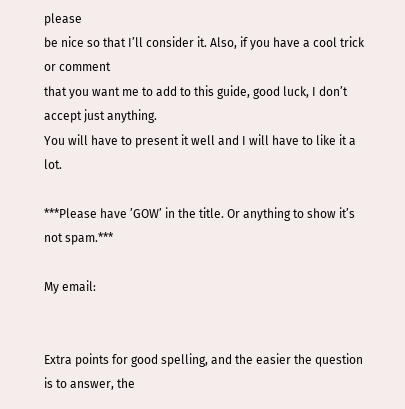please
be nice so that I’ll consider it. Also, if you have a cool trick or comment
that you want me to add to this guide, good luck, I don’t accept just anything.
You will have to present it well and I will have to like it a lot.

***Please have ’GOW’ in the title. Or anything to show it’s not spam.***

My email:


Extra points for good spelling, and the easier the question is to answer, the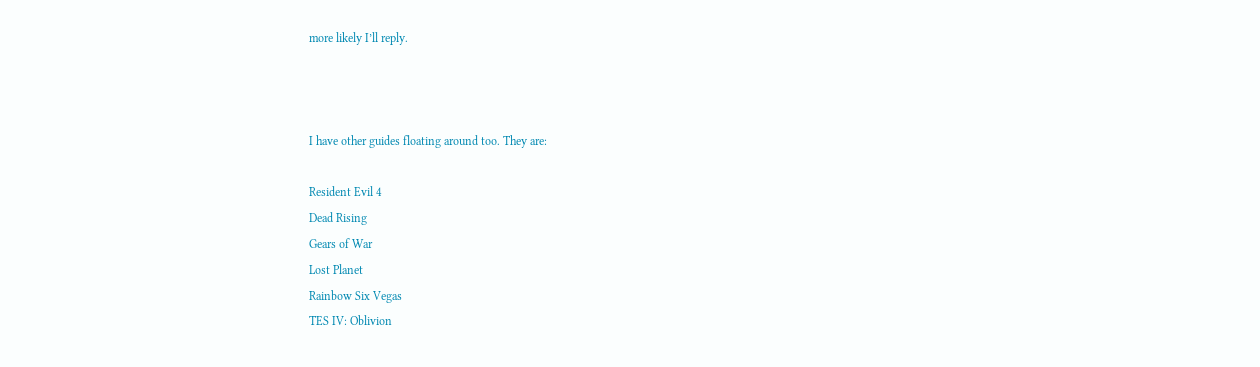more likely I’ll reply.



I have other guides floating around too. They are:

Resident Evil 4
Dead Rising
Gears of War
Lost Planet
Rainbow Six Vegas
TES IV: Oblivion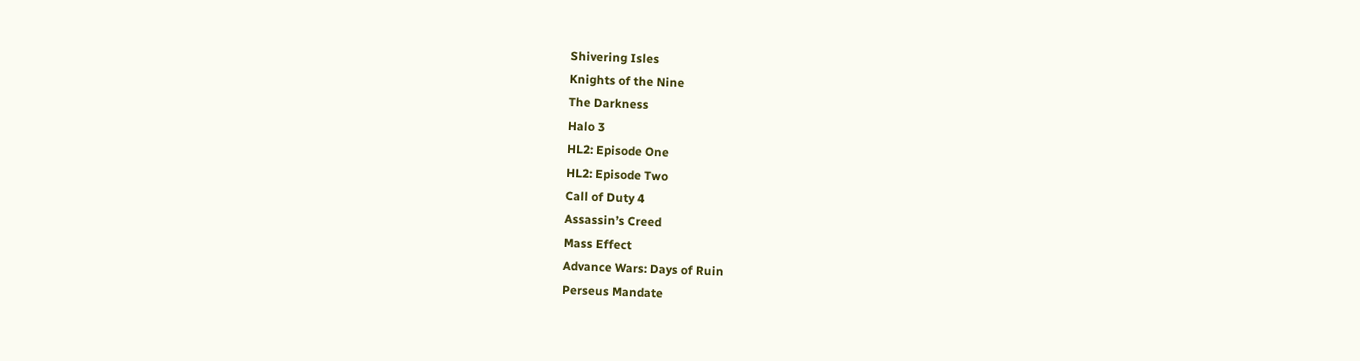Shivering Isles
Knights of the Nine
The Darkness
Halo 3
HL2: Episode One
HL2: Episode Two
Call of Duty 4
Assassin’s Creed
Mass Effect
Advance Wars: Days of Ruin
Perseus Mandate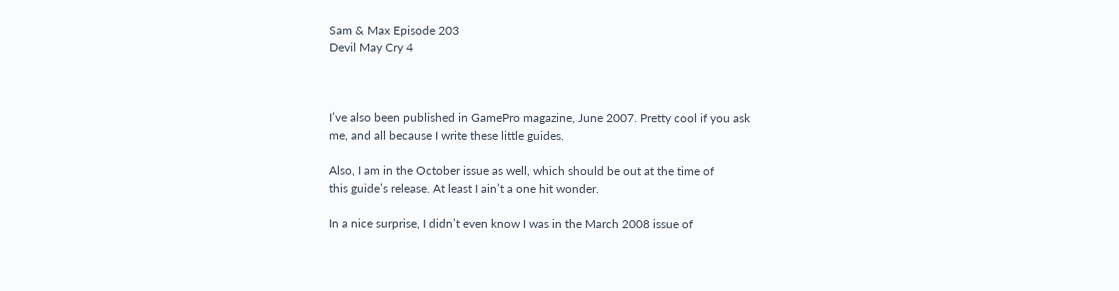Sam & Max Episode 203
Devil May Cry 4



I’ve also been published in GamePro magazine, June 2007. Pretty cool if you ask
me, and all because I write these little guides.

Also, I am in the October issue as well, which should be out at the time of
this guide’s release. At least I ain’t a one hit wonder.

In a nice surprise, I didn’t even know I was in the March 2008 issue of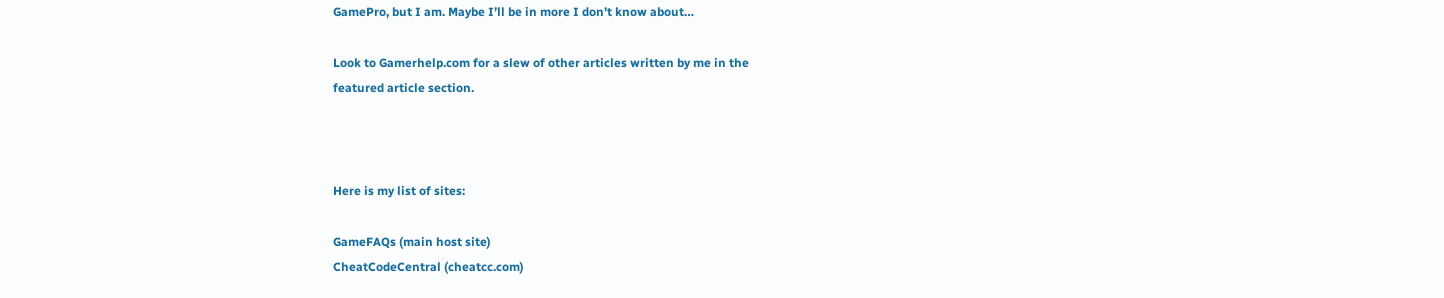GamePro, but I am. Maybe I’ll be in more I don’t know about…

Look to Gamerhelp.com for a slew of other articles written by me in the
featured article section.



Here is my list of sites:

GameFAQs (main host site)
CheatCodeCentral (cheatcc.com)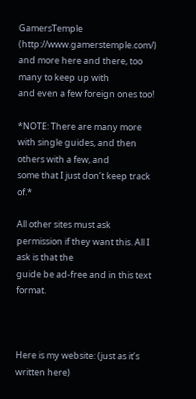GamersTemple (http://www.gamerstemple.com/)
and more here and there, too many to keep up with
and even a few foreign ones too!

*NOTE: There are many more with single guides, and then others with a few, and
some that I just don’t keep track of.*

All other sites must ask permission if they want this. All I ask is that the
guide be ad-free and in this text format.



Here is my website: (just as it’s written here)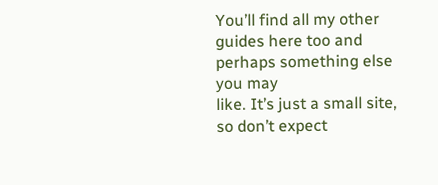You’ll find all my other guides here too and perhaps something else you may
like. It’s just a small site, so don’t expect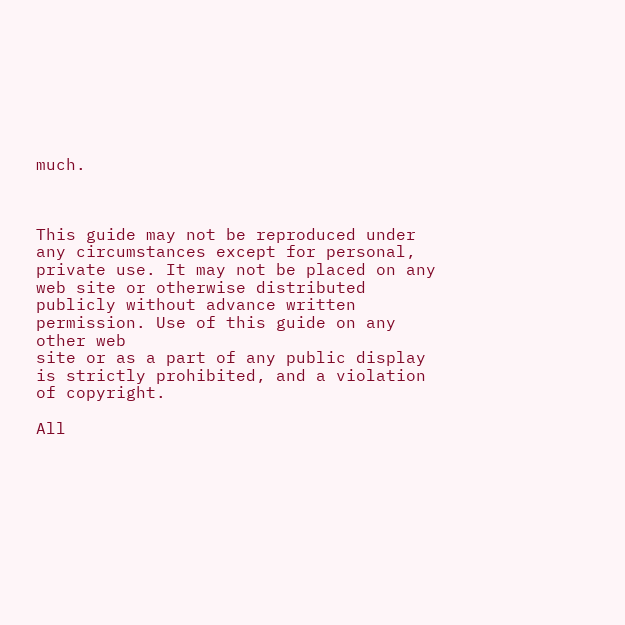much.



This guide may not be reproduced under any circumstances except for personal,
private use. It may not be placed on any web site or otherwise distributed
publicly without advance written permission. Use of this guide on any other web
site or as a part of any public display is strictly prohibited, and a violation
of copyright.

All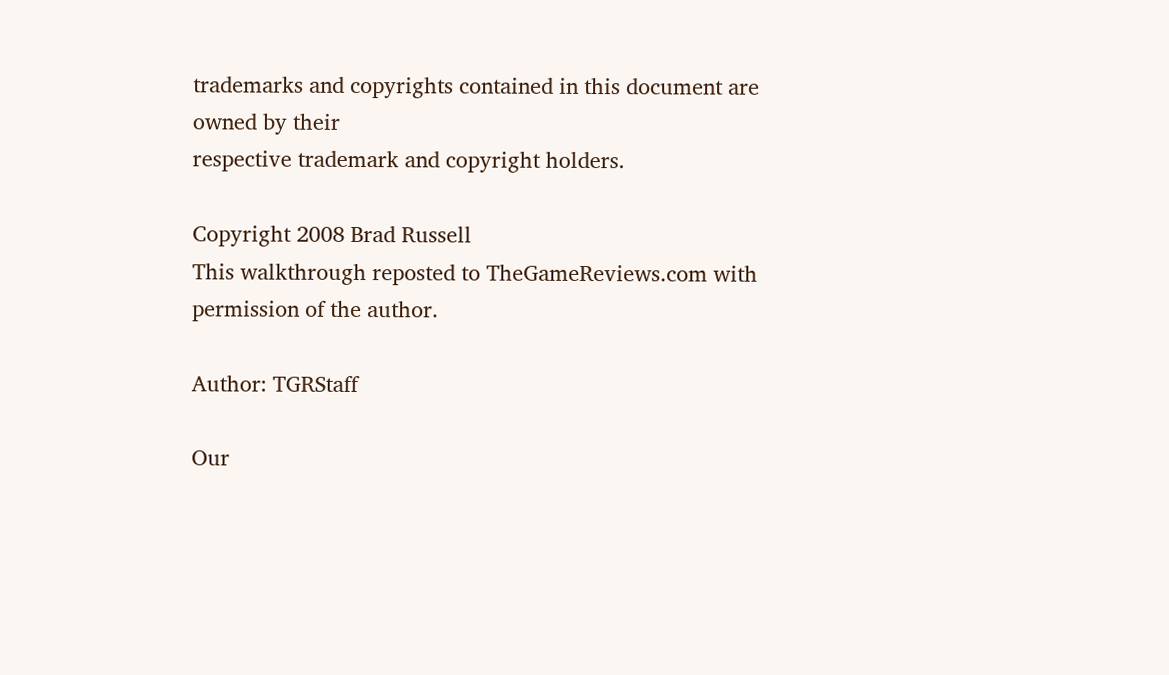trademarks and copyrights contained in this document are owned by their
respective trademark and copyright holders.

Copyright 2008 Brad Russell
This walkthrough reposted to TheGameReviews.com with permission of the author.

Author: TGRStaff

Our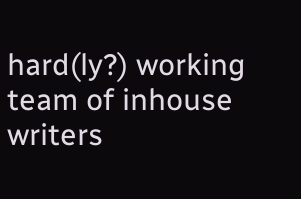hard(ly?) working team of inhouse writers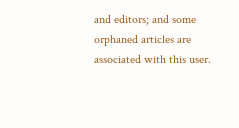and editors; and some orphaned articles are associated with this user.